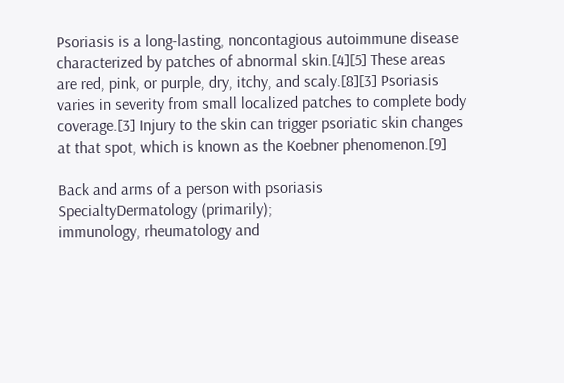Psoriasis is a long-lasting, noncontagious autoimmune disease characterized by patches of abnormal skin.[4][5] These areas are red, pink, or purple, dry, itchy, and scaly.[8][3] Psoriasis varies in severity from small localized patches to complete body coverage.[3] Injury to the skin can trigger psoriatic skin changes at that spot, which is known as the Koebner phenomenon.[9]

Back and arms of a person with psoriasis
SpecialtyDermatology (primarily);
immunology, rheumatology and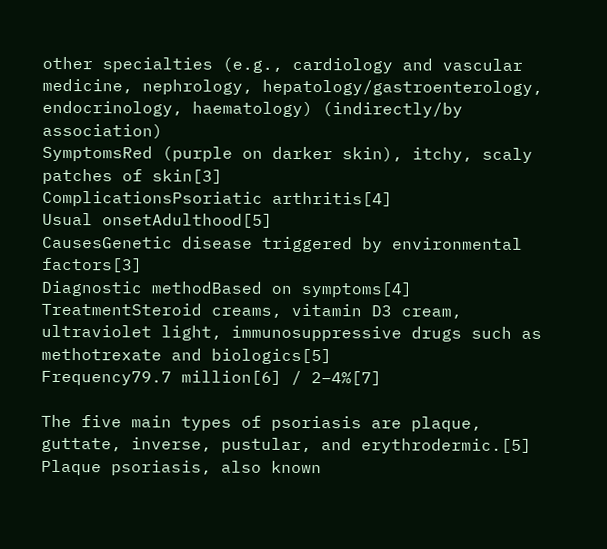other specialties (e.g., cardiology and vascular medicine, nephrology, hepatology/gastroenterology, endocrinology, haematology) (indirectly/by association)
SymptomsRed (purple on darker skin), itchy, scaly patches of skin[3]
ComplicationsPsoriatic arthritis[4]
Usual onsetAdulthood[5]
CausesGenetic disease triggered by environmental factors[3]
Diagnostic methodBased on symptoms[4]
TreatmentSteroid creams, vitamin D3 cream, ultraviolet light, immunosuppressive drugs such as methotrexate and biologics[5]
Frequency79.7 million[6] / 2–4%[7]

The five main types of psoriasis are plaque, guttate, inverse, pustular, and erythrodermic.[5] Plaque psoriasis, also known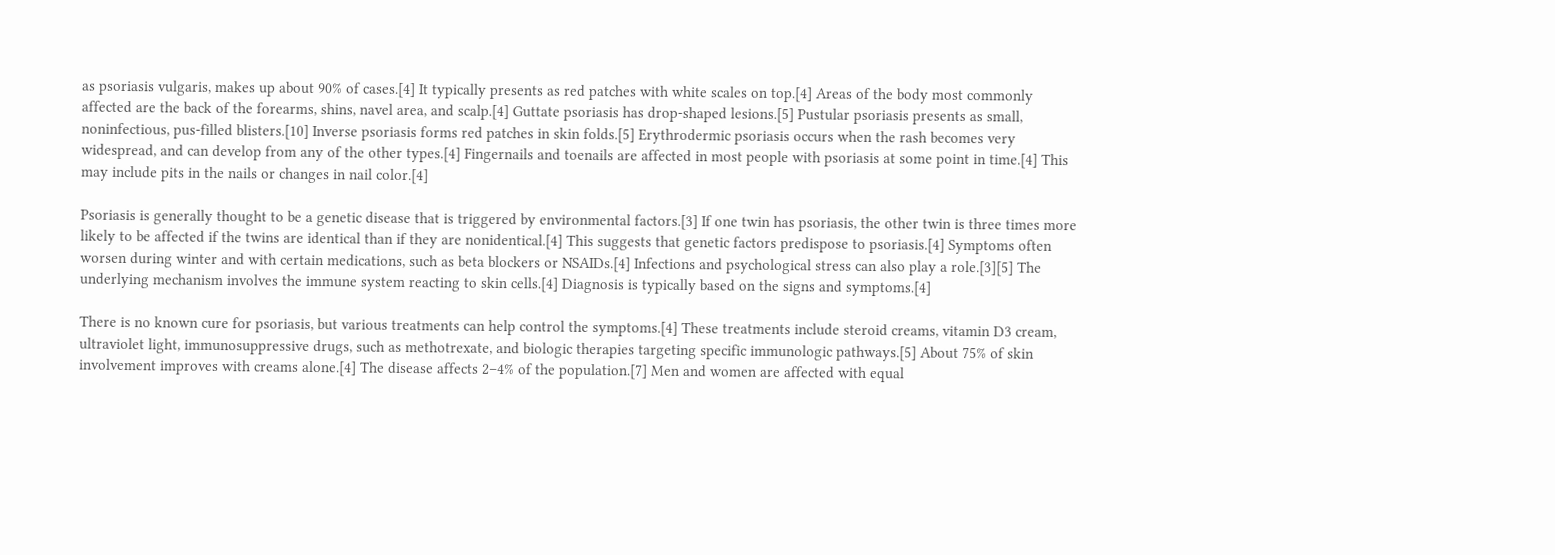as psoriasis vulgaris, makes up about 90% of cases.[4] It typically presents as red patches with white scales on top.[4] Areas of the body most commonly affected are the back of the forearms, shins, navel area, and scalp.[4] Guttate psoriasis has drop-shaped lesions.[5] Pustular psoriasis presents as small, noninfectious, pus-filled blisters.[10] Inverse psoriasis forms red patches in skin folds.[5] Erythrodermic psoriasis occurs when the rash becomes very widespread, and can develop from any of the other types.[4] Fingernails and toenails are affected in most people with psoriasis at some point in time.[4] This may include pits in the nails or changes in nail color.[4]

Psoriasis is generally thought to be a genetic disease that is triggered by environmental factors.[3] If one twin has psoriasis, the other twin is three times more likely to be affected if the twins are identical than if they are nonidentical.[4] This suggests that genetic factors predispose to psoriasis.[4] Symptoms often worsen during winter and with certain medications, such as beta blockers or NSAIDs.[4] Infections and psychological stress can also play a role.[3][5] The underlying mechanism involves the immune system reacting to skin cells.[4] Diagnosis is typically based on the signs and symptoms.[4]

There is no known cure for psoriasis, but various treatments can help control the symptoms.[4] These treatments include steroid creams, vitamin D3 cream, ultraviolet light, immunosuppressive drugs, such as methotrexate, and biologic therapies targeting specific immunologic pathways.[5] About 75% of skin involvement improves with creams alone.[4] The disease affects 2–4% of the population.[7] Men and women are affected with equal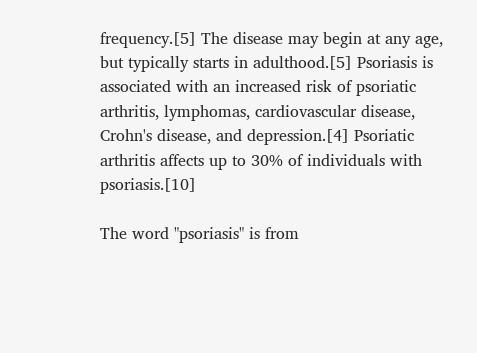frequency.[5] The disease may begin at any age, but typically starts in adulthood.[5] Psoriasis is associated with an increased risk of psoriatic arthritis, lymphomas, cardiovascular disease, Crohn's disease, and depression.[4] Psoriatic arthritis affects up to 30% of individuals with psoriasis.[10]

The word "psoriasis" is from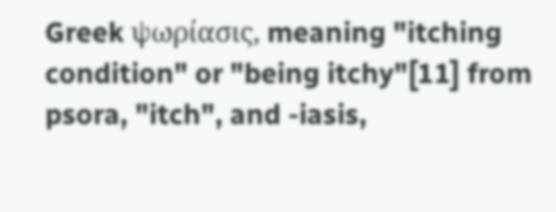Greek ψωρίασις, meaning "itching condition" or "being itchy"[11] from psora, "itch", and -iasis,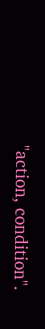"action, condition".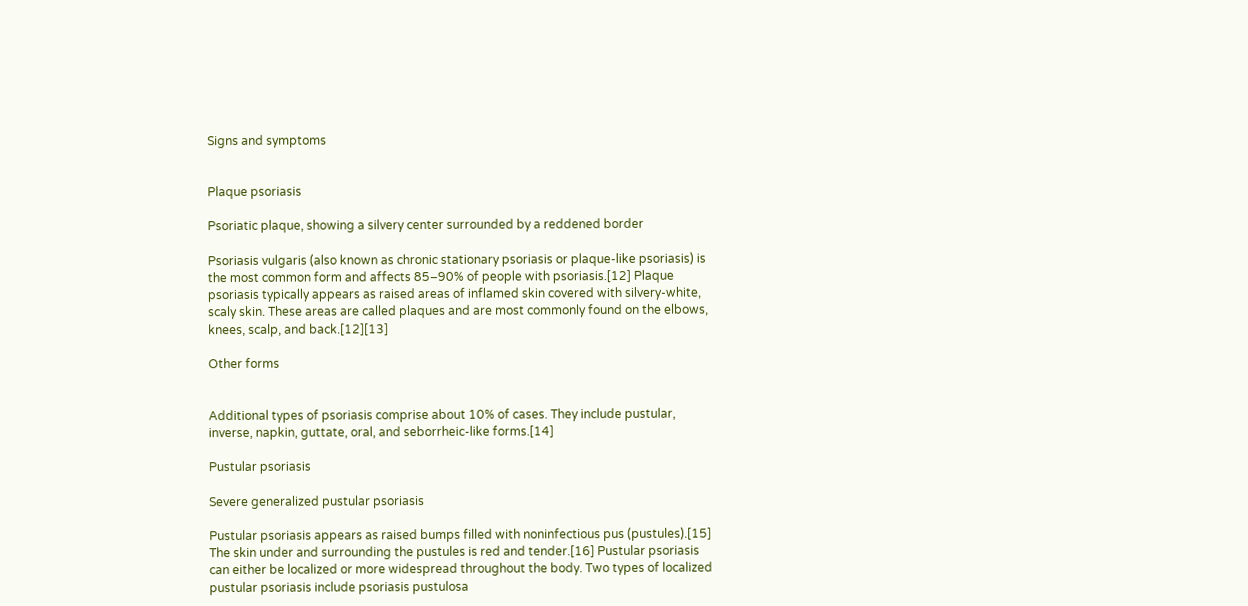Signs and symptoms


Plaque psoriasis

Psoriatic plaque, showing a silvery center surrounded by a reddened border

Psoriasis vulgaris (also known as chronic stationary psoriasis or plaque-like psoriasis) is the most common form and affects 85–90% of people with psoriasis.[12] Plaque psoriasis typically appears as raised areas of inflamed skin covered with silvery-white, scaly skin. These areas are called plaques and are most commonly found on the elbows, knees, scalp, and back.[12][13]

Other forms


Additional types of psoriasis comprise about 10% of cases. They include pustular, inverse, napkin, guttate, oral, and seborrheic-like forms.[14]

Pustular psoriasis

Severe generalized pustular psoriasis

Pustular psoriasis appears as raised bumps filled with noninfectious pus (pustules).[15] The skin under and surrounding the pustules is red and tender.[16] Pustular psoriasis can either be localized or more widespread throughout the body. Two types of localized pustular psoriasis include psoriasis pustulosa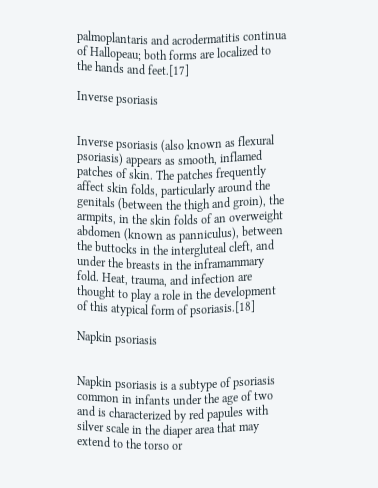palmoplantaris and acrodermatitis continua of Hallopeau; both forms are localized to the hands and feet.[17]

Inverse psoriasis


Inverse psoriasis (also known as flexural psoriasis) appears as smooth, inflamed patches of skin. The patches frequently affect skin folds, particularly around the genitals (between the thigh and groin), the armpits, in the skin folds of an overweight abdomen (known as panniculus), between the buttocks in the intergluteal cleft, and under the breasts in the inframammary fold. Heat, trauma, and infection are thought to play a role in the development of this atypical form of psoriasis.[18]

Napkin psoriasis


Napkin psoriasis is a subtype of psoriasis common in infants under the age of two and is characterized by red papules with silver scale in the diaper area that may extend to the torso or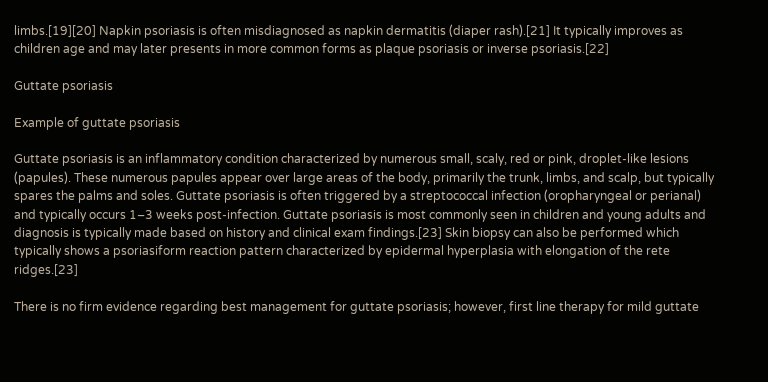limbs.[19][20] Napkin psoriasis is often misdiagnosed as napkin dermatitis (diaper rash).[21] It typically improves as children age and may later presents in more common forms as plaque psoriasis or inverse psoriasis.[22]

Guttate psoriasis

Example of guttate psoriasis

Guttate psoriasis is an inflammatory condition characterized by numerous small, scaly, red or pink, droplet-like lesions (papules). These numerous papules appear over large areas of the body, primarily the trunk, limbs, and scalp, but typically spares the palms and soles. Guttate psoriasis is often triggered by a streptococcal infection (oropharyngeal or perianal) and typically occurs 1–3 weeks post-infection. Guttate psoriasis is most commonly seen in children and young adults and diagnosis is typically made based on history and clinical exam findings.[23] Skin biopsy can also be performed which typically shows a psoriasiform reaction pattern characterized by epidermal hyperplasia with elongation of the rete ridges.[23]

There is no firm evidence regarding best management for guttate psoriasis; however, first line therapy for mild guttate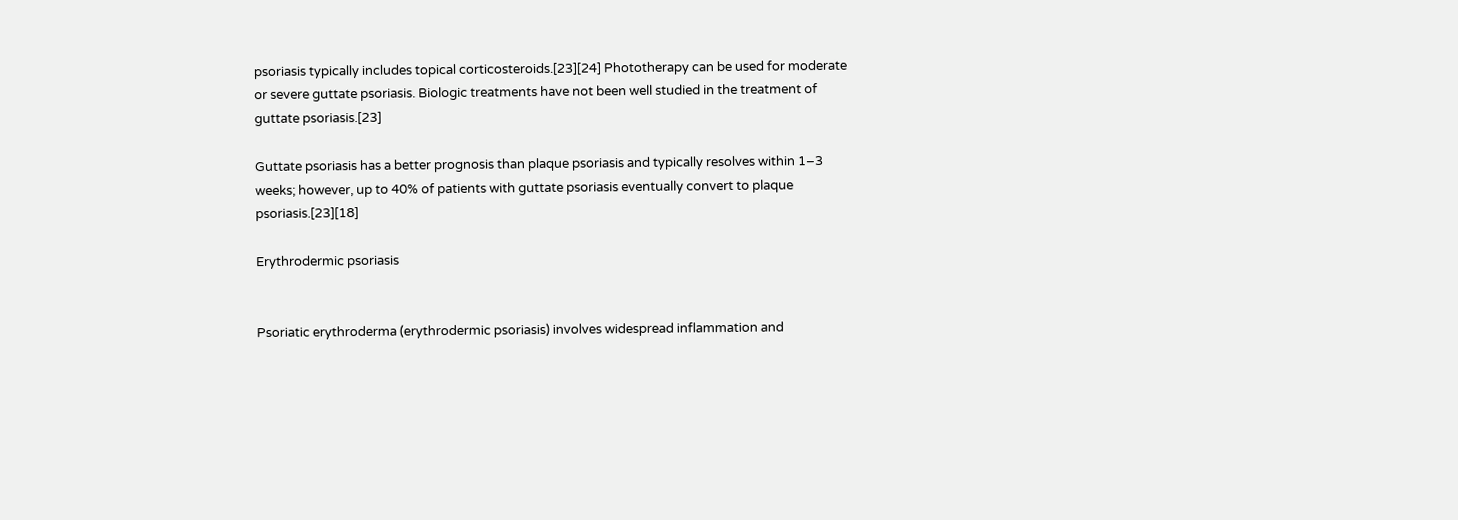psoriasis typically includes topical corticosteroids.[23][24] Phototherapy can be used for moderate or severe guttate psoriasis. Biologic treatments have not been well studied in the treatment of guttate psoriasis.[23]

Guttate psoriasis has a better prognosis than plaque psoriasis and typically resolves within 1–3 weeks; however, up to 40% of patients with guttate psoriasis eventually convert to plaque psoriasis.[23][18]

Erythrodermic psoriasis


Psoriatic erythroderma (erythrodermic psoriasis) involves widespread inflammation and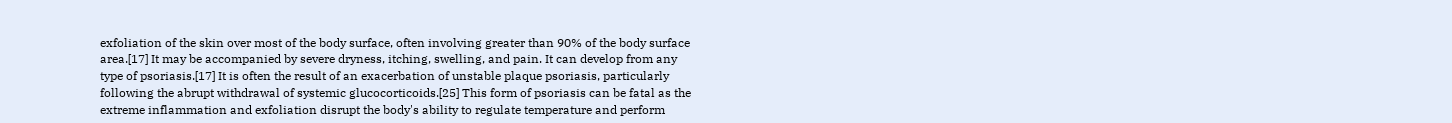exfoliation of the skin over most of the body surface, often involving greater than 90% of the body surface area.[17] It may be accompanied by severe dryness, itching, swelling, and pain. It can develop from any type of psoriasis.[17] It is often the result of an exacerbation of unstable plaque psoriasis, particularly following the abrupt withdrawal of systemic glucocorticoids.[25] This form of psoriasis can be fatal as the extreme inflammation and exfoliation disrupt the body's ability to regulate temperature and perform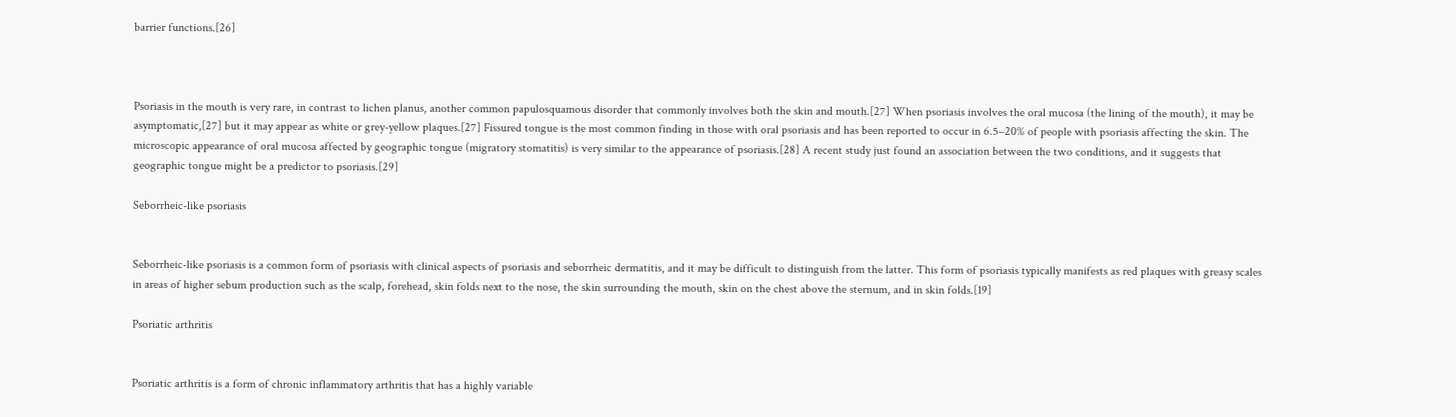barrier functions.[26]



Psoriasis in the mouth is very rare, in contrast to lichen planus, another common papulosquamous disorder that commonly involves both the skin and mouth.[27] When psoriasis involves the oral mucosa (the lining of the mouth), it may be asymptomatic,[27] but it may appear as white or grey-yellow plaques.[27] Fissured tongue is the most common finding in those with oral psoriasis and has been reported to occur in 6.5–20% of people with psoriasis affecting the skin. The microscopic appearance of oral mucosa affected by geographic tongue (migratory stomatitis) is very similar to the appearance of psoriasis.[28] A recent study just found an association between the two conditions, and it suggests that geographic tongue might be a predictor to psoriasis.[29]

Seborrheic-like psoriasis


Seborrheic-like psoriasis is a common form of psoriasis with clinical aspects of psoriasis and seborrheic dermatitis, and it may be difficult to distinguish from the latter. This form of psoriasis typically manifests as red plaques with greasy scales in areas of higher sebum production such as the scalp, forehead, skin folds next to the nose, the skin surrounding the mouth, skin on the chest above the sternum, and in skin folds.[19]

Psoriatic arthritis


Psoriatic arthritis is a form of chronic inflammatory arthritis that has a highly variable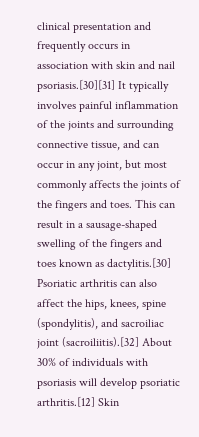clinical presentation and frequently occurs in association with skin and nail psoriasis.[30][31] It typically involves painful inflammation of the joints and surrounding connective tissue, and can occur in any joint, but most commonly affects the joints of the fingers and toes. This can result in a sausage-shaped swelling of the fingers and toes known as dactylitis.[30] Psoriatic arthritis can also affect the hips, knees, spine (spondylitis), and sacroiliac joint (sacroiliitis).[32] About 30% of individuals with psoriasis will develop psoriatic arthritis.[12] Skin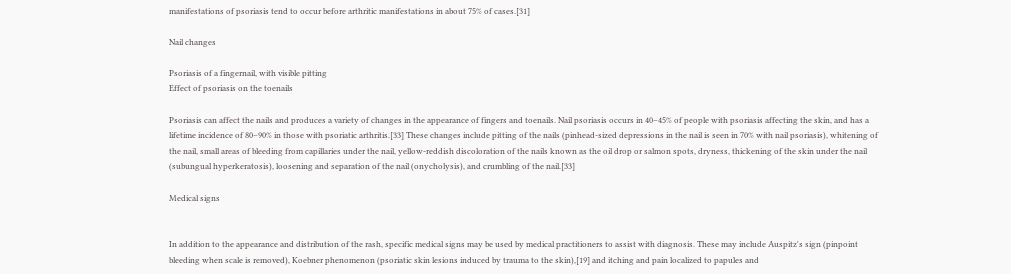manifestations of psoriasis tend to occur before arthritic manifestations in about 75% of cases.[31]

Nail changes

Psoriasis of a fingernail, with visible pitting
Effect of psoriasis on the toenails

Psoriasis can affect the nails and produces a variety of changes in the appearance of fingers and toenails. Nail psoriasis occurs in 40–45% of people with psoriasis affecting the skin, and has a lifetime incidence of 80–90% in those with psoriatic arthritis.[33] These changes include pitting of the nails (pinhead-sized depressions in the nail is seen in 70% with nail psoriasis), whitening of the nail, small areas of bleeding from capillaries under the nail, yellow-reddish discoloration of the nails known as the oil drop or salmon spots, dryness, thickening of the skin under the nail (subungual hyperkeratosis), loosening and separation of the nail (onycholysis), and crumbling of the nail.[33]

Medical signs


In addition to the appearance and distribution of the rash, specific medical signs may be used by medical practitioners to assist with diagnosis. These may include Auspitz's sign (pinpoint bleeding when scale is removed), Koebner phenomenon (psoriatic skin lesions induced by trauma to the skin),[19] and itching and pain localized to papules and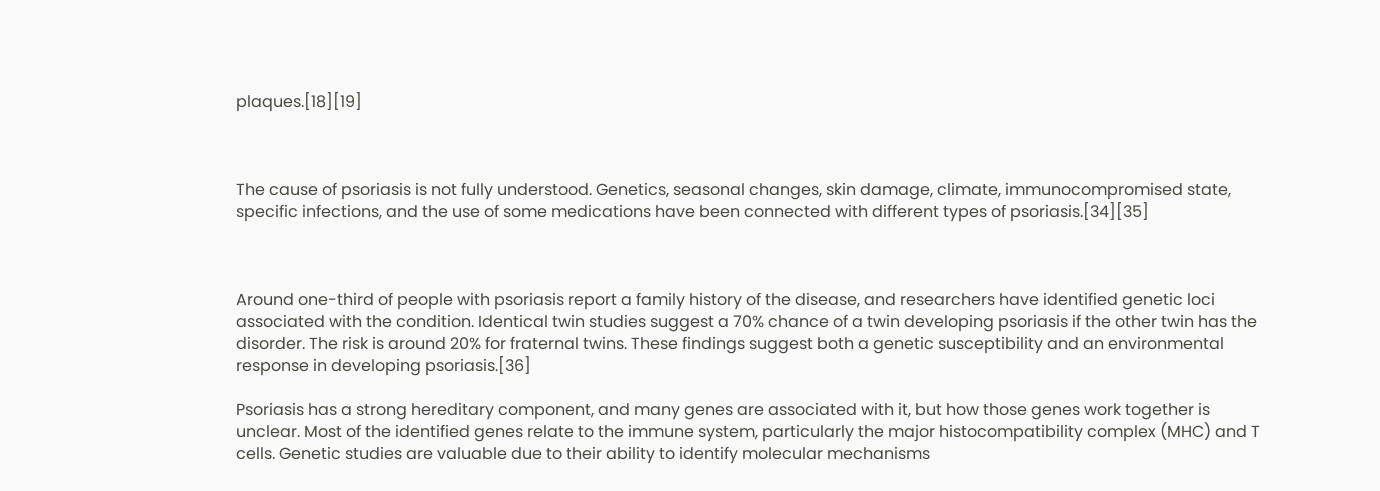plaques.[18][19]



The cause of psoriasis is not fully understood. Genetics, seasonal changes, skin damage, climate, immunocompromised state, specific infections, and the use of some medications have been connected with different types of psoriasis.[34][35]



Around one-third of people with psoriasis report a family history of the disease, and researchers have identified genetic loci associated with the condition. Identical twin studies suggest a 70% chance of a twin developing psoriasis if the other twin has the disorder. The risk is around 20% for fraternal twins. These findings suggest both a genetic susceptibility and an environmental response in developing psoriasis.[36]

Psoriasis has a strong hereditary component, and many genes are associated with it, but how those genes work together is unclear. Most of the identified genes relate to the immune system, particularly the major histocompatibility complex (MHC) and T cells. Genetic studies are valuable due to their ability to identify molecular mechanisms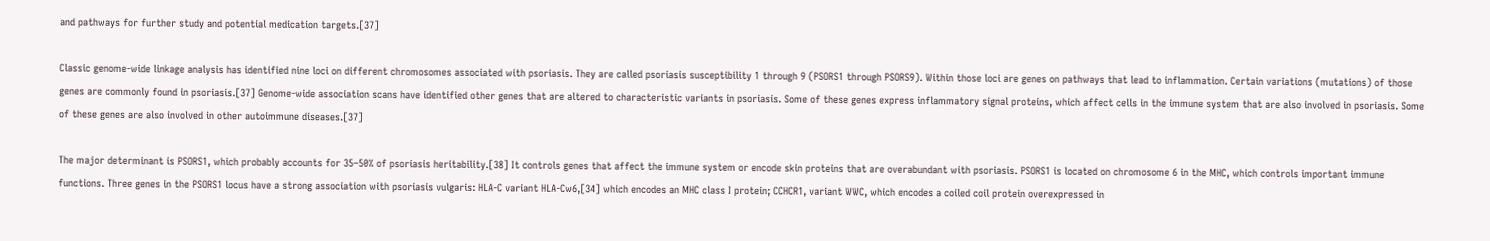and pathways for further study and potential medication targets.[37]

Classic genome-wide linkage analysis has identified nine loci on different chromosomes associated with psoriasis. They are called psoriasis susceptibility 1 through 9 (PSORS1 through PSORS9). Within those loci are genes on pathways that lead to inflammation. Certain variations (mutations) of those genes are commonly found in psoriasis.[37] Genome-wide association scans have identified other genes that are altered to characteristic variants in psoriasis. Some of these genes express inflammatory signal proteins, which affect cells in the immune system that are also involved in psoriasis. Some of these genes are also involved in other autoimmune diseases.[37]

The major determinant is PSORS1, which probably accounts for 35–50% of psoriasis heritability.[38] It controls genes that affect the immune system or encode skin proteins that are overabundant with psoriasis. PSORS1 is located on chromosome 6 in the MHC, which controls important immune functions. Three genes in the PSORS1 locus have a strong association with psoriasis vulgaris: HLA-C variant HLA-Cw6,[34] which encodes an MHC class I protein; CCHCR1, variant WWC, which encodes a coiled coil protein overexpressed in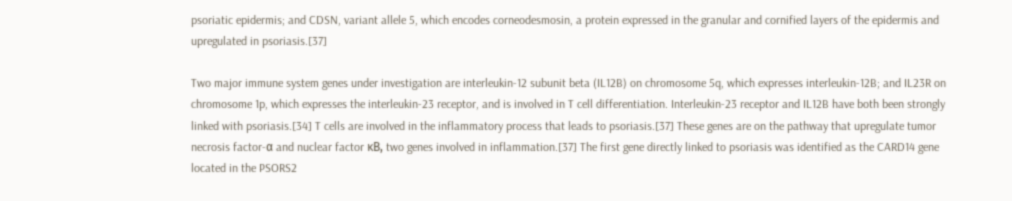psoriatic epidermis; and CDSN, variant allele 5, which encodes corneodesmosin, a protein expressed in the granular and cornified layers of the epidermis and upregulated in psoriasis.[37]

Two major immune system genes under investigation are interleukin-12 subunit beta (IL12B) on chromosome 5q, which expresses interleukin-12B; and IL23R on chromosome 1p, which expresses the interleukin-23 receptor, and is involved in T cell differentiation. Interleukin-23 receptor and IL12B have both been strongly linked with psoriasis.[34] T cells are involved in the inflammatory process that leads to psoriasis.[37] These genes are on the pathway that upregulate tumor necrosis factor-α and nuclear factor κB, two genes involved in inflammation.[37] The first gene directly linked to psoriasis was identified as the CARD14 gene located in the PSORS2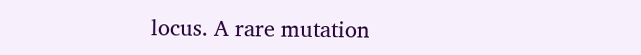locus. A rare mutation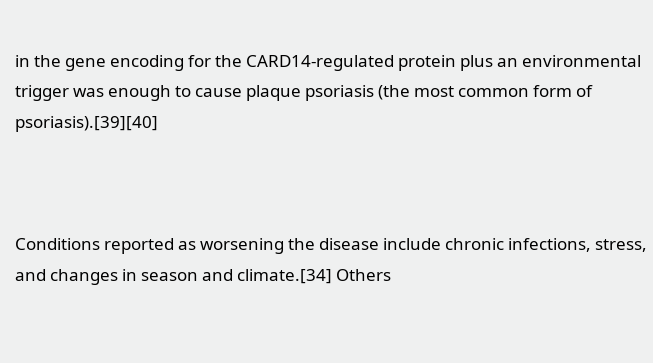in the gene encoding for the CARD14-regulated protein plus an environmental trigger was enough to cause plaque psoriasis (the most common form of psoriasis).[39][40]



Conditions reported as worsening the disease include chronic infections, stress, and changes in season and climate.[34] Others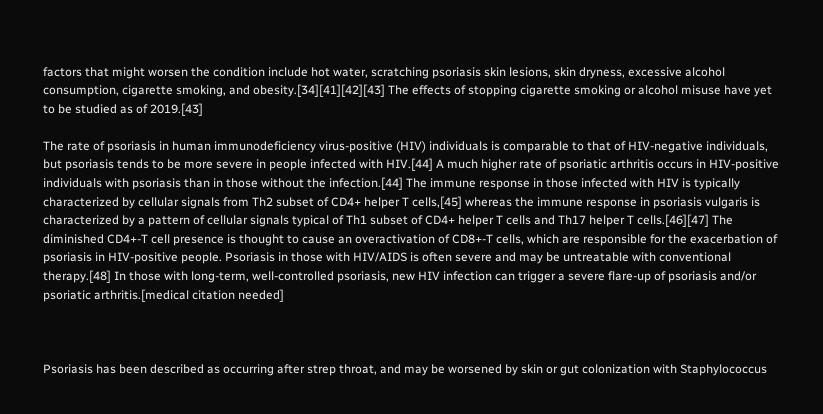factors that might worsen the condition include hot water, scratching psoriasis skin lesions, skin dryness, excessive alcohol consumption, cigarette smoking, and obesity.[34][41][42][43] The effects of stopping cigarette smoking or alcohol misuse have yet to be studied as of 2019.[43]

The rate of psoriasis in human immunodeficiency virus-positive (HIV) individuals is comparable to that of HIV-negative individuals, but psoriasis tends to be more severe in people infected with HIV.[44] A much higher rate of psoriatic arthritis occurs in HIV-positive individuals with psoriasis than in those without the infection.[44] The immune response in those infected with HIV is typically characterized by cellular signals from Th2 subset of CD4+ helper T cells,[45] whereas the immune response in psoriasis vulgaris is characterized by a pattern of cellular signals typical of Th1 subset of CD4+ helper T cells and Th17 helper T cells.[46][47] The diminished CD4+-T cell presence is thought to cause an overactivation of CD8+-T cells, which are responsible for the exacerbation of psoriasis in HIV-positive people. Psoriasis in those with HIV/AIDS is often severe and may be untreatable with conventional therapy.[48] In those with long-term, well-controlled psoriasis, new HIV infection can trigger a severe flare-up of psoriasis and/or psoriatic arthritis.[medical citation needed]



Psoriasis has been described as occurring after strep throat, and may be worsened by skin or gut colonization with Staphylococcus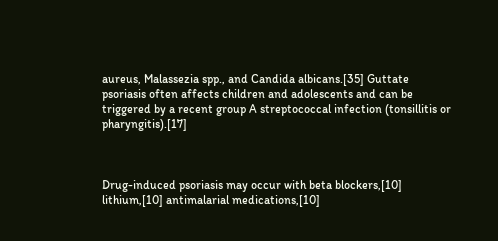aureus, Malassezia spp., and Candida albicans.[35] Guttate psoriasis often affects children and adolescents and can be triggered by a recent group A streptococcal infection (tonsillitis or pharyngitis).[17]



Drug-induced psoriasis may occur with beta blockers,[10] lithium,[10] antimalarial medications,[10]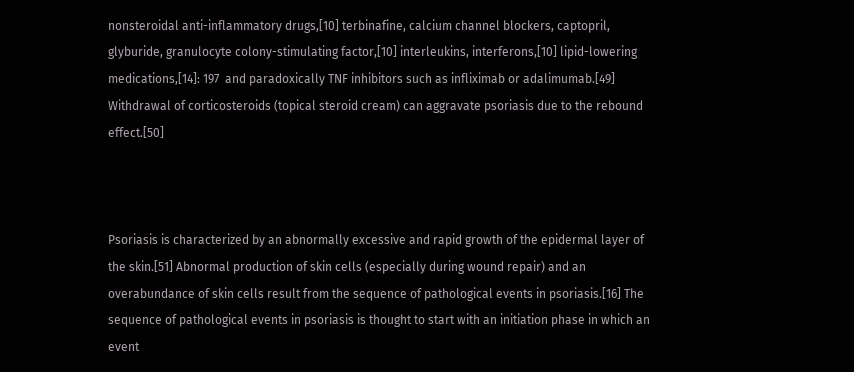nonsteroidal anti-inflammatory drugs,[10] terbinafine, calcium channel blockers, captopril, glyburide, granulocyte colony-stimulating factor,[10] interleukins, interferons,[10] lipid-lowering medications,[14]: 197  and paradoxically TNF inhibitors such as infliximab or adalimumab.[49] Withdrawal of corticosteroids (topical steroid cream) can aggravate psoriasis due to the rebound effect.[50]



Psoriasis is characterized by an abnormally excessive and rapid growth of the epidermal layer of the skin.[51] Abnormal production of skin cells (especially during wound repair) and an overabundance of skin cells result from the sequence of pathological events in psoriasis.[16] The sequence of pathological events in psoriasis is thought to start with an initiation phase in which an event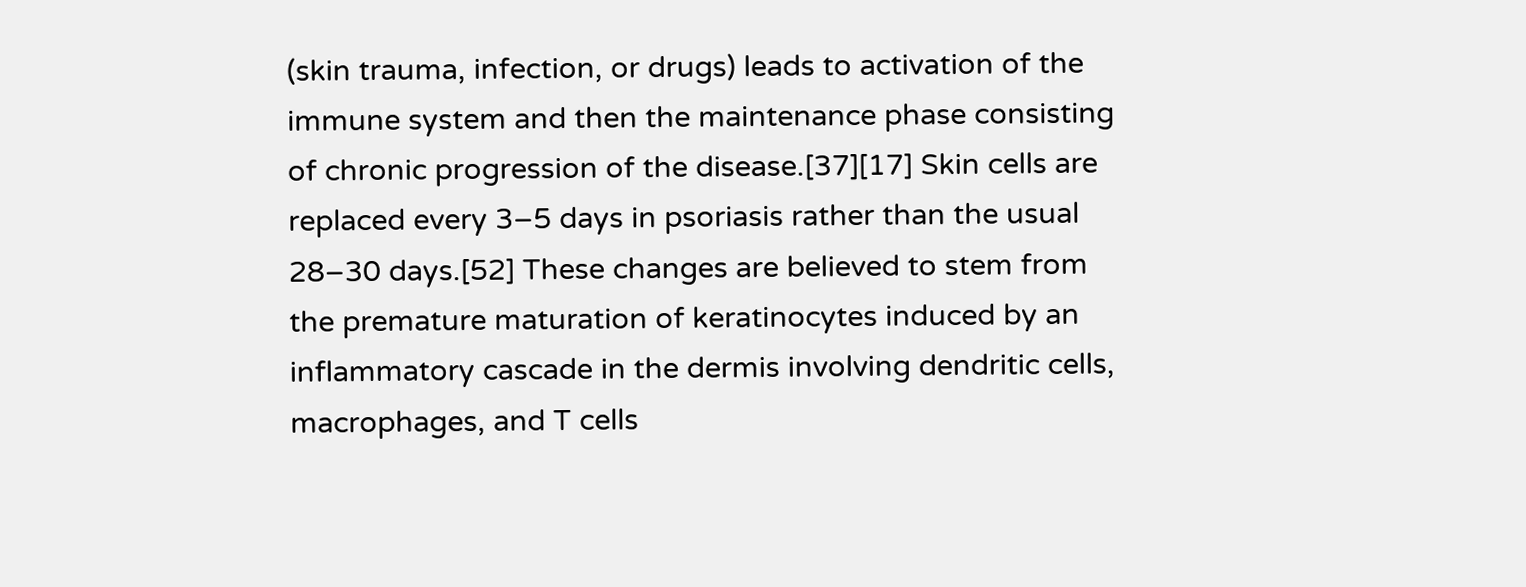(skin trauma, infection, or drugs) leads to activation of the immune system and then the maintenance phase consisting of chronic progression of the disease.[37][17] Skin cells are replaced every 3–5 days in psoriasis rather than the usual 28–30 days.[52] These changes are believed to stem from the premature maturation of keratinocytes induced by an inflammatory cascade in the dermis involving dendritic cells, macrophages, and T cells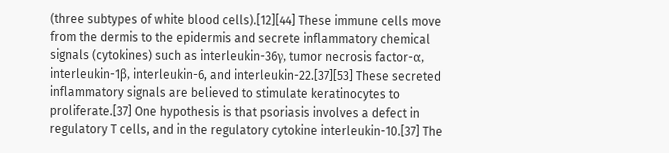(three subtypes of white blood cells).[12][44] These immune cells move from the dermis to the epidermis and secrete inflammatory chemical signals (cytokines) such as interleukin-36γ, tumor necrosis factor-α, interleukin-1β, interleukin-6, and interleukin-22.[37][53] These secreted inflammatory signals are believed to stimulate keratinocytes to proliferate.[37] One hypothesis is that psoriasis involves a defect in regulatory T cells, and in the regulatory cytokine interleukin-10.[37] The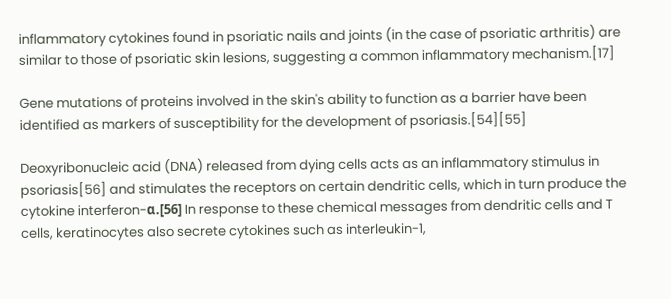inflammatory cytokines found in psoriatic nails and joints (in the case of psoriatic arthritis) are similar to those of psoriatic skin lesions, suggesting a common inflammatory mechanism.[17]

Gene mutations of proteins involved in the skin's ability to function as a barrier have been identified as markers of susceptibility for the development of psoriasis.[54][55]

Deoxyribonucleic acid (DNA) released from dying cells acts as an inflammatory stimulus in psoriasis[56] and stimulates the receptors on certain dendritic cells, which in turn produce the cytokine interferon-α.[56] In response to these chemical messages from dendritic cells and T cells, keratinocytes also secrete cytokines such as interleukin-1,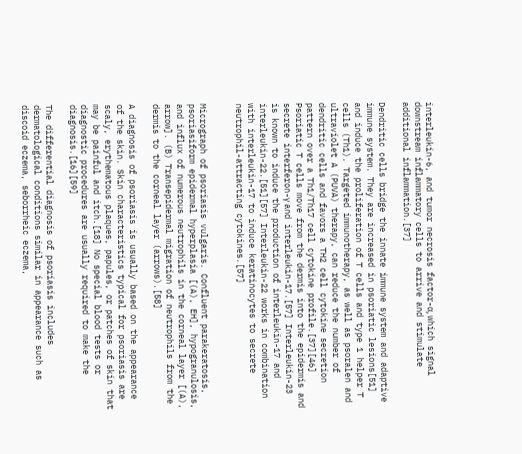interleukin-6, and tumor necrosis factor-α, which signal downstream inflammatory cells to arrive and stimulate additional inflammation.[37]

Dendritic cells bridge the innate immune system and adaptive immune system. They are increased in psoriatic lesions[51] and induce the proliferation of T cells and type 1 helper T cells (Th1). Targeted immunotherapy, as well as psoralen and ultraviolet A (PUVA) therapy, can reduce the number of dendritic cells and favors a TH2 cell cytokine secretion pattern over a Th1/Th17 cell cytokine profile.[37][46] Psoriatic T cells move from the dermis into the epidermis and secrete interferon-γ and interleukin-17.[57] Interleukin-23 is known to induce the production of interleukin-17 and interleukin-22.[51][57] Interleukin-22 works in combination with interleukin-17 to induce keratinocytes to secrete neutrophil-attracting cytokines.[57]


Micrograph of psoriasis vulgaris. Confluent parakeratosis, psoriasiform epidermal hyperplasia [(A), EH], hypogranulosis, and influx of numerous neutrophils in the corneal layer [(A), arrow]. (B) Transepidermal migration of neutrophils from the dermis to the corneal layer (arrows).[58]

A diagnosis of psoriasis is usually based on the appearance of the skin. Skin characteristics typical for psoriasis are scaly, erythematous plaques, papules, or patches of skin that may be painful and itch.[18] No special blood tests or diagnostic procedures are usually required to make the diagnosis.[16][59]

The differential diagnosis of psoriasis includes dermatological conditions similar in appearance such as discoid eczema, seborrheic eczema,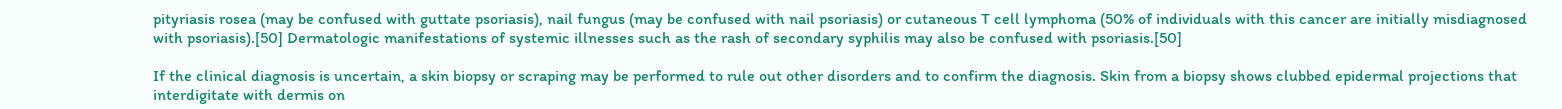pityriasis rosea (may be confused with guttate psoriasis), nail fungus (may be confused with nail psoriasis) or cutaneous T cell lymphoma (50% of individuals with this cancer are initially misdiagnosed with psoriasis).[50] Dermatologic manifestations of systemic illnesses such as the rash of secondary syphilis may also be confused with psoriasis.[50]

If the clinical diagnosis is uncertain, a skin biopsy or scraping may be performed to rule out other disorders and to confirm the diagnosis. Skin from a biopsy shows clubbed epidermal projections that interdigitate with dermis on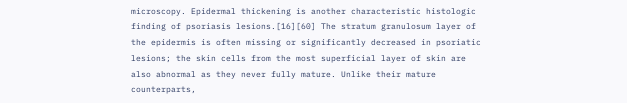microscopy. Epidermal thickening is another characteristic histologic finding of psoriasis lesions.[16][60] The stratum granulosum layer of the epidermis is often missing or significantly decreased in psoriatic lesions; the skin cells from the most superficial layer of skin are also abnormal as they never fully mature. Unlike their mature counterparts,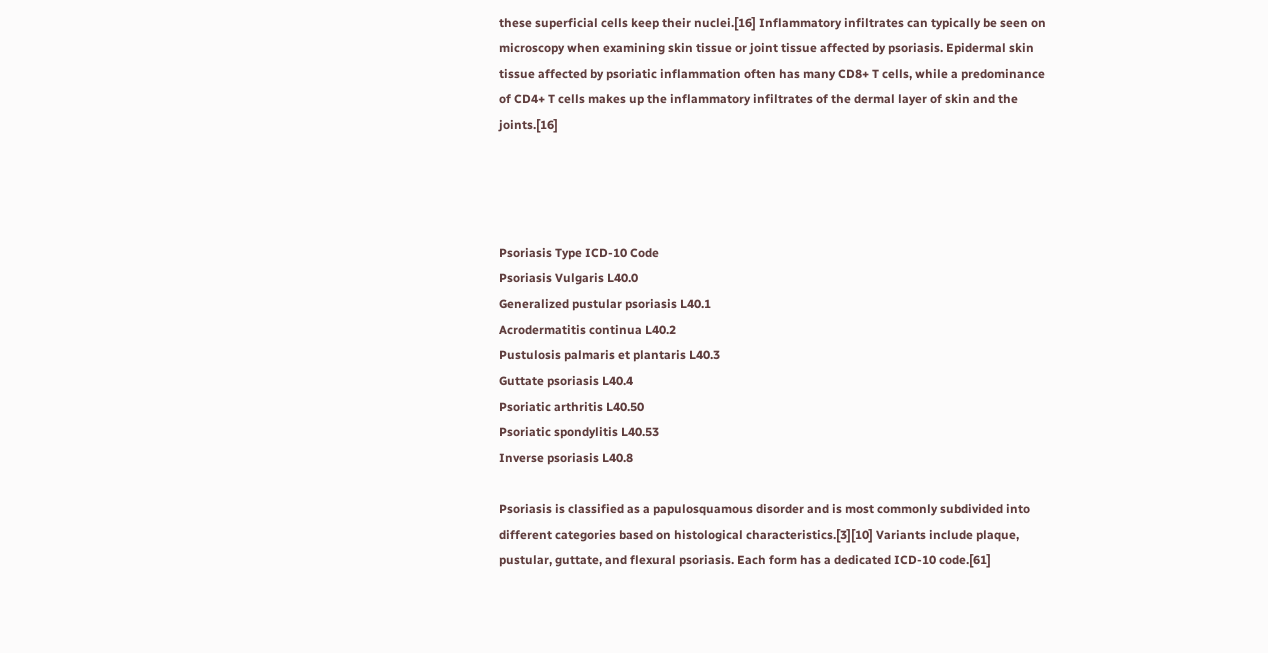these superficial cells keep their nuclei.[16] Inflammatory infiltrates can typically be seen on microscopy when examining skin tissue or joint tissue affected by psoriasis. Epidermal skin tissue affected by psoriatic inflammation often has many CD8+ T cells, while a predominance of CD4+ T cells makes up the inflammatory infiltrates of the dermal layer of skin and the joints.[16]




Psoriasis Type ICD-10 Code
Psoriasis Vulgaris L40.0
Generalized pustular psoriasis L40.1
Acrodermatitis continua L40.2
Pustulosis palmaris et plantaris L40.3
Guttate psoriasis L40.4
Psoriatic arthritis L40.50
Psoriatic spondylitis L40.53
Inverse psoriasis L40.8

Psoriasis is classified as a papulosquamous disorder and is most commonly subdivided into different categories based on histological characteristics.[3][10] Variants include plaque, pustular, guttate, and flexural psoriasis. Each form has a dedicated ICD-10 code.[61]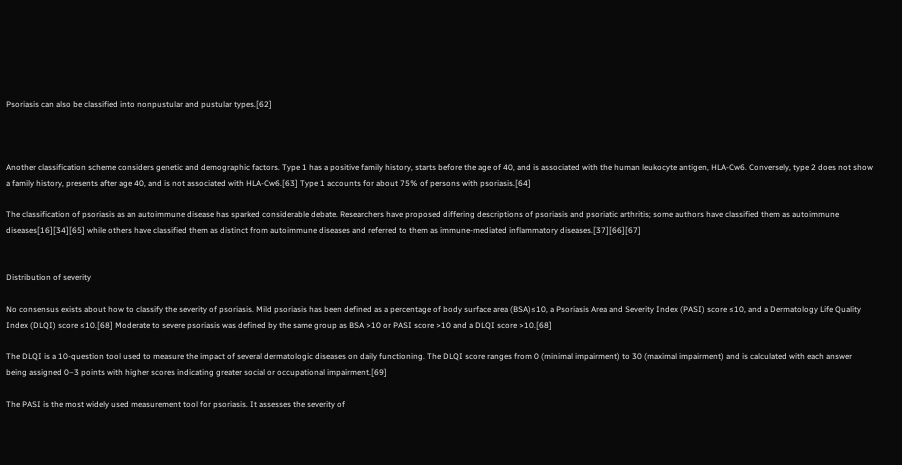Psoriasis can also be classified into nonpustular and pustular types.[62]



Another classification scheme considers genetic and demographic factors. Type 1 has a positive family history, starts before the age of 40, and is associated with the human leukocyte antigen, HLA-Cw6. Conversely, type 2 does not show a family history, presents after age 40, and is not associated with HLA-Cw6.[63] Type 1 accounts for about 75% of persons with psoriasis.[64]

The classification of psoriasis as an autoimmune disease has sparked considerable debate. Researchers have proposed differing descriptions of psoriasis and psoriatic arthritis; some authors have classified them as autoimmune diseases[16][34][65] while others have classified them as distinct from autoimmune diseases and referred to them as immune-mediated inflammatory diseases.[37][66][67]


Distribution of severity

No consensus exists about how to classify the severity of psoriasis. Mild psoriasis has been defined as a percentage of body surface area (BSA)≤10, a Psoriasis Area and Severity Index (PASI) score ≤10, and a Dermatology Life Quality Index (DLQI) score ≤10.[68] Moderate to severe psoriasis was defined by the same group as BSA >10 or PASI score >10 and a DLQI score >10.[68]

The DLQI is a 10-question tool used to measure the impact of several dermatologic diseases on daily functioning. The DLQI score ranges from 0 (minimal impairment) to 30 (maximal impairment) and is calculated with each answer being assigned 0–3 points with higher scores indicating greater social or occupational impairment.[69]

The PASI is the most widely used measurement tool for psoriasis. It assesses the severity of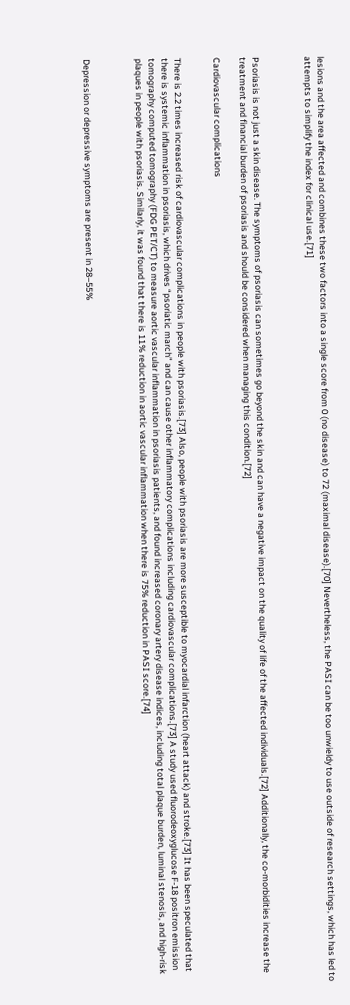lesions and the area affected and combines these two factors into a single score from 0 (no disease) to 72 (maximal disease).[70] Nevertheless, the PASI can be too unwieldy to use outside of research settings, which has led to attempts to simplify the index for clinical use.[71]



Psoriasis is not just a skin disease. The symptoms of psoriasis can sometimes go beyond the skin and can have a negative impact on the quality of life of the affected individuals.[72] Additionally, the co-morbidities increase the treatment and financial burden of psoriasis and should be considered when managing this condition.[72]

Cardiovascular complications


There is 2.2 times increased risk of cardiovascular complications in people with psoriasis.[73] Also, people with psoriasis are more susceptible to myocardial infarction (heart attack) and stroke.[73] It has been speculated that there is systemic inflammation in psoriasis, which drives “psoriatic march” and can cause other inflammatory complications including cardiovascular complications.[73] A study used fluorodeoxyglucose F-18 positron emission tomography computed tomography (FDG PET/CT) to measure aortic vascular inflammation in psoriasis patients, and found increased coronary artery disease indices, including total plaque burden, luminal stenosis, and high-risk plaques in people with psoriasis. Similarly, it was found that there is 11% reduction in aortic vascular inflammation when there is 75% reduction in PASI score.[74]



Depression or depressive symptoms are present in 28–55%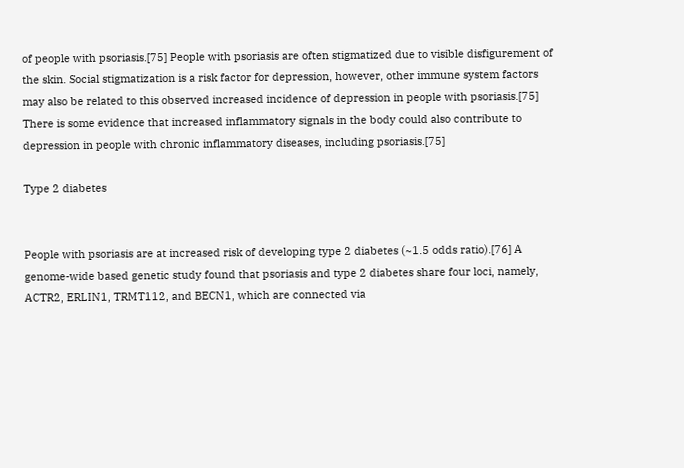of people with psoriasis.[75] People with psoriasis are often stigmatized due to visible disfigurement of the skin. Social stigmatization is a risk factor for depression, however, other immune system factors may also be related to this observed increased incidence of depression in people with psoriasis.[75] There is some evidence that increased inflammatory signals in the body could also contribute to depression in people with chronic inflammatory diseases, including psoriasis.[75]

Type 2 diabetes


People with psoriasis are at increased risk of developing type 2 diabetes (~1.5 odds ratio).[76] A genome-wide based genetic study found that psoriasis and type 2 diabetes share four loci, namely, ACTR2, ERLIN1, TRMT112, and BECN1, which are connected via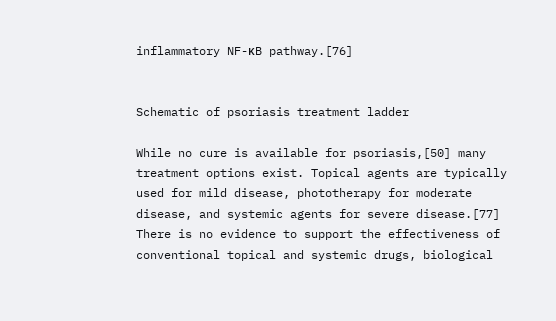inflammatory NF-κB pathway.[76]


Schematic of psoriasis treatment ladder

While no cure is available for psoriasis,[50] many treatment options exist. Topical agents are typically used for mild disease, phototherapy for moderate disease, and systemic agents for severe disease.[77] There is no evidence to support the effectiveness of conventional topical and systemic drugs, biological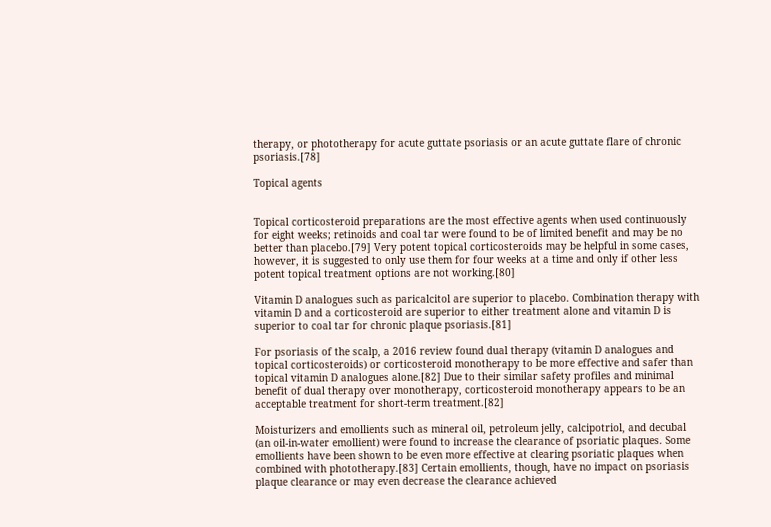therapy, or phototherapy for acute guttate psoriasis or an acute guttate flare of chronic psoriasis.[78]

Topical agents


Topical corticosteroid preparations are the most effective agents when used continuously for eight weeks; retinoids and coal tar were found to be of limited benefit and may be no better than placebo.[79] Very potent topical corticosteroids may be helpful in some cases, however, it is suggested to only use them for four weeks at a time and only if other less potent topical treatment options are not working.[80]

Vitamin D analogues such as paricalcitol are superior to placebo. Combination therapy with vitamin D and a corticosteroid are superior to either treatment alone and vitamin D is superior to coal tar for chronic plaque psoriasis.[81]

For psoriasis of the scalp, a 2016 review found dual therapy (vitamin D analogues and topical corticosteroids) or corticosteroid monotherapy to be more effective and safer than topical vitamin D analogues alone.[82] Due to their similar safety profiles and minimal benefit of dual therapy over monotherapy, corticosteroid monotherapy appears to be an acceptable treatment for short-term treatment.[82]

Moisturizers and emollients such as mineral oil, petroleum jelly, calcipotriol, and decubal (an oil-in-water emollient) were found to increase the clearance of psoriatic plaques. Some emollients have been shown to be even more effective at clearing psoriatic plaques when combined with phototherapy.[83] Certain emollients, though, have no impact on psoriasis plaque clearance or may even decrease the clearance achieved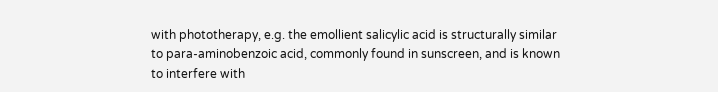with phototherapy, e.g. the emollient salicylic acid is structurally similar to para-aminobenzoic acid, commonly found in sunscreen, and is known to interfere with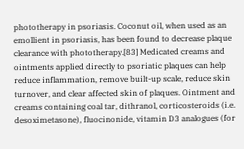phototherapy in psoriasis. Coconut oil, when used as an emollient in psoriasis, has been found to decrease plaque clearance with phototherapy.[83] Medicated creams and ointments applied directly to psoriatic plaques can help reduce inflammation, remove built-up scale, reduce skin turnover, and clear affected skin of plaques. Ointment and creams containing coal tar, dithranol, corticosteroids (i.e. desoximetasone), fluocinonide, vitamin D3 analogues (for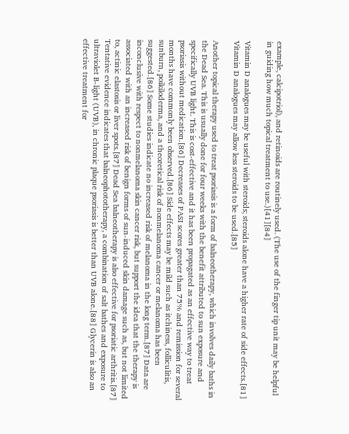example, calcipotriol), and retinoids are routinely used. (The use of the finger tip unit may be helpful in guiding how much topical treatment to use.)[41][84]

Vitamin D analogues may be useful with steroids; steroids alone have a higher rate of side effects.[81] Vitamin D analogues may allow less steroids to be used.[85]

Another topical therapy used to treat psoriasis is a form of balneotherapy, which involves daily baths in the Dead Sea. This is usually done for four weeks with the benefit attributed to sun exposure and specifically UVB light. This is cost-effective and it has been propagated as an effective way to treat psoriasis without medication.[86] Decreases of PASI scores greater than 75% and remission for several months have commonly been observed.[86] Side effects may be mild such as itchiness, folliculitis, sunburn, poikiloderma, and a theoretical risk of nonmelanoma cancer or melanoma has been suggested.[86] Some studies indicate no increased risk of melanoma in the long term.[87] Data are inconclusive with respect to nonmelanoma skin cancer risk, but support the idea that the therapy is associated with an increased risk of benign forms of sun-induced skin damage such as, but not limited to, actinic elastosis or liver spots.[87] Dead Sea balneotherapy is also effective for psoriatic arthritis.[87] Tentative evidence indicates that balneophototherapy, a combination of salt bathes and exposure to ultraviolet B-light (UVB), in chronic plaque psoriasis is better than UVB alone.[88] Glycerin is also an effective treatment for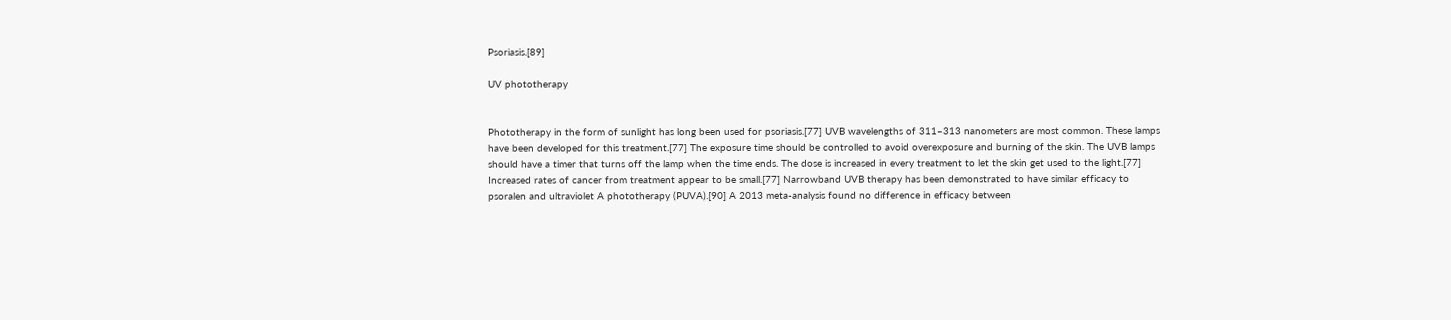Psoriasis.[89]

UV phototherapy


Phototherapy in the form of sunlight has long been used for psoriasis.[77] UVB wavelengths of 311–313 nanometers are most common. These lamps have been developed for this treatment.[77] The exposure time should be controlled to avoid overexposure and burning of the skin. The UVB lamps should have a timer that turns off the lamp when the time ends. The dose is increased in every treatment to let the skin get used to the light.[77] Increased rates of cancer from treatment appear to be small.[77] Narrowband UVB therapy has been demonstrated to have similar efficacy to psoralen and ultraviolet A phototherapy (PUVA).[90] A 2013 meta-analysis found no difference in efficacy between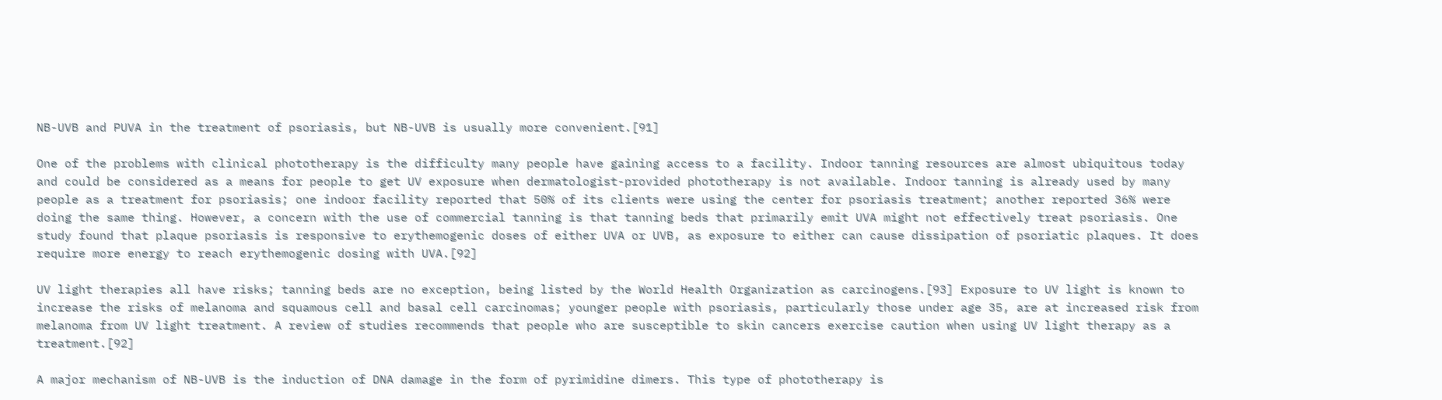NB-UVB and PUVA in the treatment of psoriasis, but NB-UVB is usually more convenient.[91]

One of the problems with clinical phototherapy is the difficulty many people have gaining access to a facility. Indoor tanning resources are almost ubiquitous today and could be considered as a means for people to get UV exposure when dermatologist-provided phototherapy is not available. Indoor tanning is already used by many people as a treatment for psoriasis; one indoor facility reported that 50% of its clients were using the center for psoriasis treatment; another reported 36% were doing the same thing. However, a concern with the use of commercial tanning is that tanning beds that primarily emit UVA might not effectively treat psoriasis. One study found that plaque psoriasis is responsive to erythemogenic doses of either UVA or UVB, as exposure to either can cause dissipation of psoriatic plaques. It does require more energy to reach erythemogenic dosing with UVA.[92]

UV light therapies all have risks; tanning beds are no exception, being listed by the World Health Organization as carcinogens.[93] Exposure to UV light is known to increase the risks of melanoma and squamous cell and basal cell carcinomas; younger people with psoriasis, particularly those under age 35, are at increased risk from melanoma from UV light treatment. A review of studies recommends that people who are susceptible to skin cancers exercise caution when using UV light therapy as a treatment.[92]

A major mechanism of NB-UVB is the induction of DNA damage in the form of pyrimidine dimers. This type of phototherapy is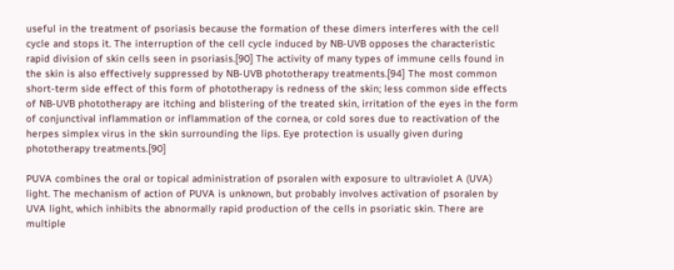useful in the treatment of psoriasis because the formation of these dimers interferes with the cell cycle and stops it. The interruption of the cell cycle induced by NB-UVB opposes the characteristic rapid division of skin cells seen in psoriasis.[90] The activity of many types of immune cells found in the skin is also effectively suppressed by NB-UVB phototherapy treatments.[94] The most common short-term side effect of this form of phototherapy is redness of the skin; less common side effects of NB-UVB phototherapy are itching and blistering of the treated skin, irritation of the eyes in the form of conjunctival inflammation or inflammation of the cornea, or cold sores due to reactivation of the herpes simplex virus in the skin surrounding the lips. Eye protection is usually given during phototherapy treatments.[90]

PUVA combines the oral or topical administration of psoralen with exposure to ultraviolet A (UVA) light. The mechanism of action of PUVA is unknown, but probably involves activation of psoralen by UVA light, which inhibits the abnormally rapid production of the cells in psoriatic skin. There are multiple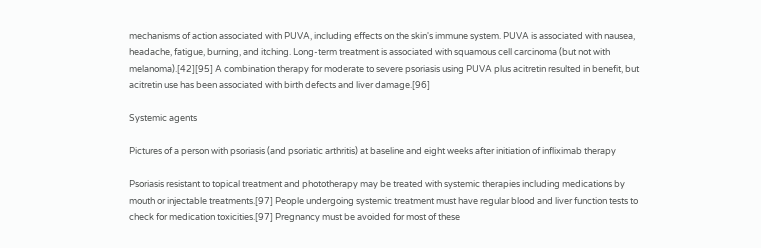mechanisms of action associated with PUVA, including effects on the skin's immune system. PUVA is associated with nausea, headache, fatigue, burning, and itching. Long-term treatment is associated with squamous cell carcinoma (but not with melanoma).[42][95] A combination therapy for moderate to severe psoriasis using PUVA plus acitretin resulted in benefit, but acitretin use has been associated with birth defects and liver damage.[96]

Systemic agents

Pictures of a person with psoriasis (and psoriatic arthritis) at baseline and eight weeks after initiation of infliximab therapy

Psoriasis resistant to topical treatment and phototherapy may be treated with systemic therapies including medications by mouth or injectable treatments.[97] People undergoing systemic treatment must have regular blood and liver function tests to check for medication toxicities.[97] Pregnancy must be avoided for most of these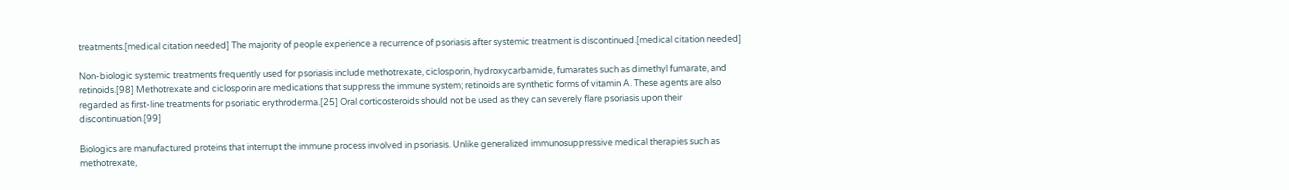treatments.[medical citation needed] The majority of people experience a recurrence of psoriasis after systemic treatment is discontinued.[medical citation needed]

Non-biologic systemic treatments frequently used for psoriasis include methotrexate, ciclosporin, hydroxycarbamide, fumarates such as dimethyl fumarate, and retinoids.[98] Methotrexate and ciclosporin are medications that suppress the immune system; retinoids are synthetic forms of vitamin A. These agents are also regarded as first-line treatments for psoriatic erythroderma.[25] Oral corticosteroids should not be used as they can severely flare psoriasis upon their discontinuation.[99]

Biologics are manufactured proteins that interrupt the immune process involved in psoriasis. Unlike generalized immunosuppressive medical therapies such as methotrexate,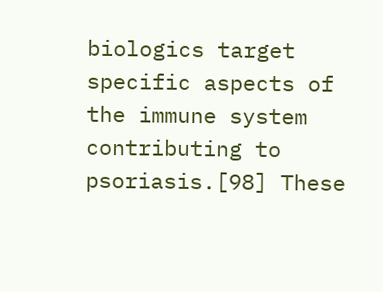biologics target specific aspects of the immune system contributing to psoriasis.[98] These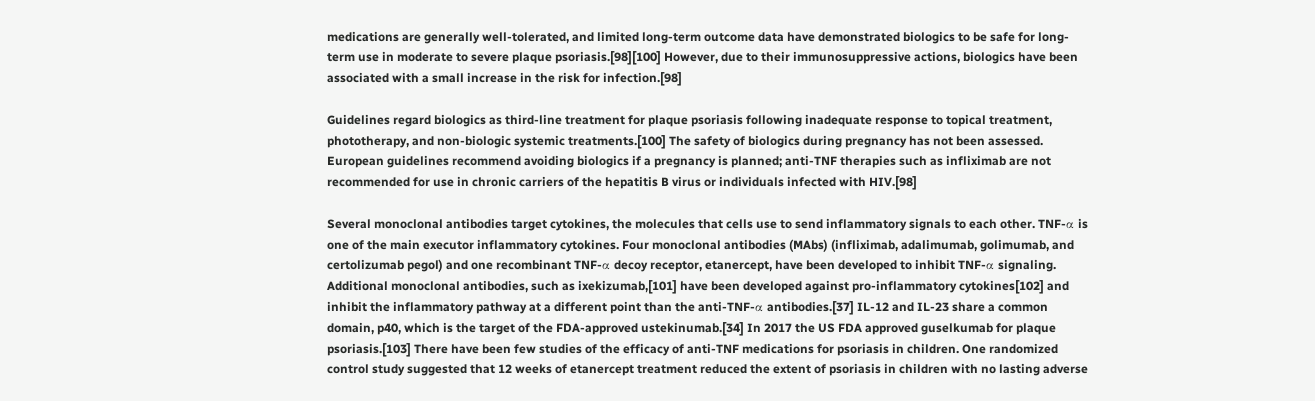medications are generally well-tolerated, and limited long-term outcome data have demonstrated biologics to be safe for long-term use in moderate to severe plaque psoriasis.[98][100] However, due to their immunosuppressive actions, biologics have been associated with a small increase in the risk for infection.[98]

Guidelines regard biologics as third-line treatment for plaque psoriasis following inadequate response to topical treatment, phototherapy, and non-biologic systemic treatments.[100] The safety of biologics during pregnancy has not been assessed. European guidelines recommend avoiding biologics if a pregnancy is planned; anti-TNF therapies such as infliximab are not recommended for use in chronic carriers of the hepatitis B virus or individuals infected with HIV.[98]

Several monoclonal antibodies target cytokines, the molecules that cells use to send inflammatory signals to each other. TNF-α is one of the main executor inflammatory cytokines. Four monoclonal antibodies (MAbs) (infliximab, adalimumab, golimumab, and certolizumab pegol) and one recombinant TNF-α decoy receptor, etanercept, have been developed to inhibit TNF-α signaling. Additional monoclonal antibodies, such as ixekizumab,[101] have been developed against pro-inflammatory cytokines[102] and inhibit the inflammatory pathway at a different point than the anti-TNF-α antibodies.[37] IL-12 and IL-23 share a common domain, p40, which is the target of the FDA-approved ustekinumab.[34] In 2017 the US FDA approved guselkumab for plaque psoriasis.[103] There have been few studies of the efficacy of anti-TNF medications for psoriasis in children. One randomized control study suggested that 12 weeks of etanercept treatment reduced the extent of psoriasis in children with no lasting adverse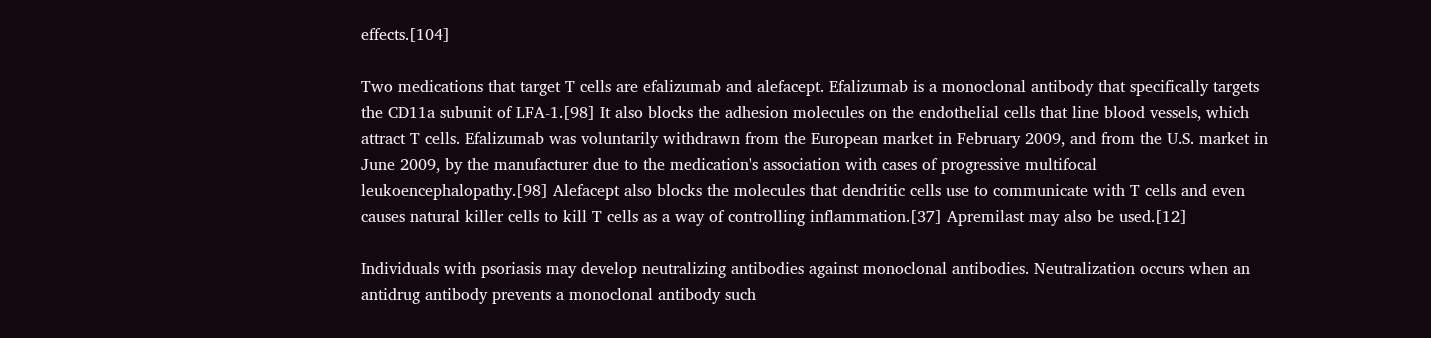effects.[104]

Two medications that target T cells are efalizumab and alefacept. Efalizumab is a monoclonal antibody that specifically targets the CD11a subunit of LFA-1.[98] It also blocks the adhesion molecules on the endothelial cells that line blood vessels, which attract T cells. Efalizumab was voluntarily withdrawn from the European market in February 2009, and from the U.S. market in June 2009, by the manufacturer due to the medication's association with cases of progressive multifocal leukoencephalopathy.[98] Alefacept also blocks the molecules that dendritic cells use to communicate with T cells and even causes natural killer cells to kill T cells as a way of controlling inflammation.[37] Apremilast may also be used.[12]

Individuals with psoriasis may develop neutralizing antibodies against monoclonal antibodies. Neutralization occurs when an antidrug antibody prevents a monoclonal antibody such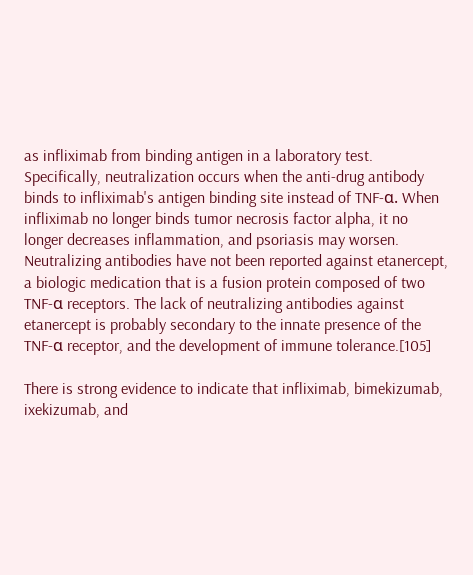as infliximab from binding antigen in a laboratory test. Specifically, neutralization occurs when the anti-drug antibody binds to infliximab's antigen binding site instead of TNF-α. When infliximab no longer binds tumor necrosis factor alpha, it no longer decreases inflammation, and psoriasis may worsen. Neutralizing antibodies have not been reported against etanercept, a biologic medication that is a fusion protein composed of two TNF-α receptors. The lack of neutralizing antibodies against etanercept is probably secondary to the innate presence of the TNF-α receptor, and the development of immune tolerance.[105]

There is strong evidence to indicate that infliximab, bimekizumab, ixekizumab, and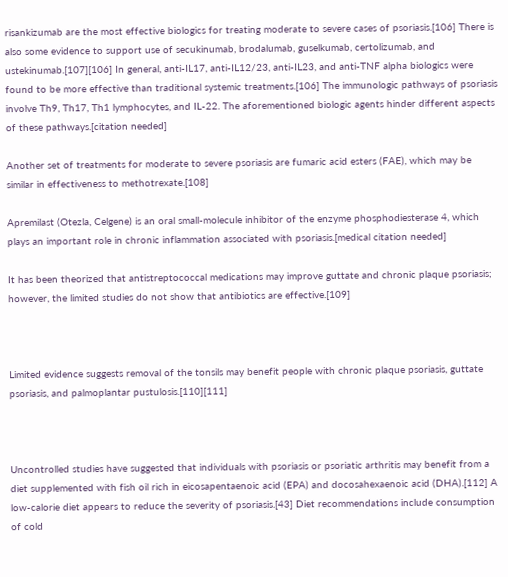risankizumab are the most effective biologics for treating moderate to severe cases of psoriasis.[106] There is also some evidence to support use of secukinumab, brodalumab, guselkumab, certolizumab, and ustekinumab.[107][106] In general, anti-IL17, anti-IL12/23, anti-IL23, and anti-TNF alpha biologics were found to be more effective than traditional systemic treatments.[106] The immunologic pathways of psoriasis involve Th9, Th17, Th1 lymphocytes, and IL-22. The aforementioned biologic agents hinder different aspects of these pathways.[citation needed]

Another set of treatments for moderate to severe psoriasis are fumaric acid esters (FAE), which may be similar in effectiveness to methotrexate.[108]

Apremilast (Otezla, Celgene) is an oral small-molecule inhibitor of the enzyme phosphodiesterase 4, which plays an important role in chronic inflammation associated with psoriasis.[medical citation needed]

It has been theorized that antistreptococcal medications may improve guttate and chronic plaque psoriasis; however, the limited studies do not show that antibiotics are effective.[109]



Limited evidence suggests removal of the tonsils may benefit people with chronic plaque psoriasis, guttate psoriasis, and palmoplantar pustulosis.[110][111]



Uncontrolled studies have suggested that individuals with psoriasis or psoriatic arthritis may benefit from a diet supplemented with fish oil rich in eicosapentaenoic acid (EPA) and docosahexaenoic acid (DHA).[112] A low-calorie diet appears to reduce the severity of psoriasis.[43] Diet recommendations include consumption of cold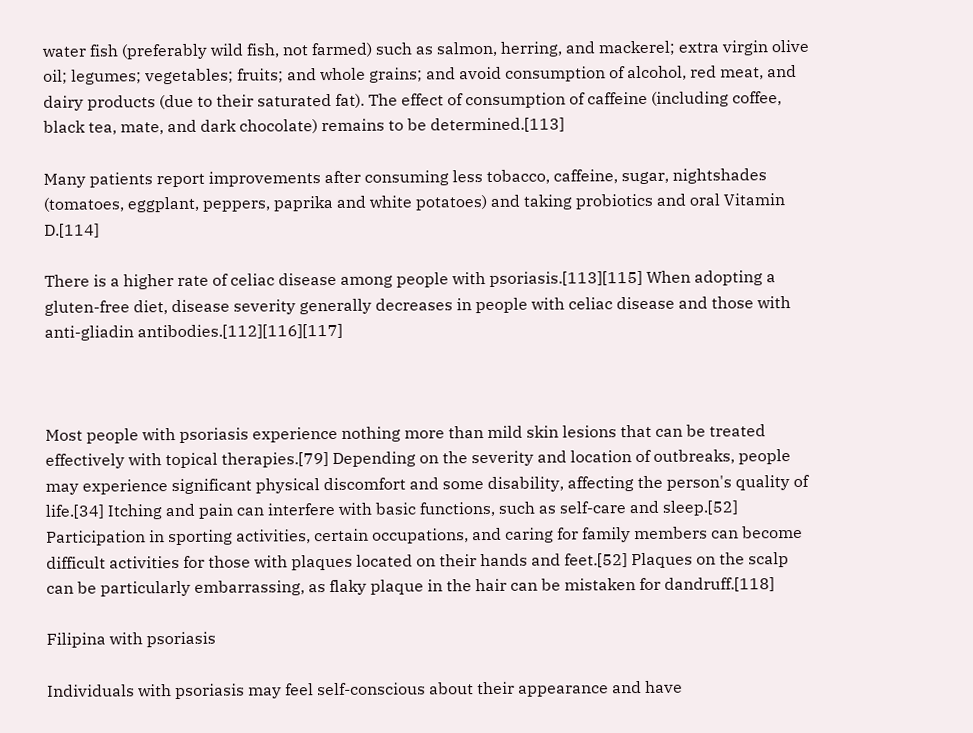water fish (preferably wild fish, not farmed) such as salmon, herring, and mackerel; extra virgin olive oil; legumes; vegetables; fruits; and whole grains; and avoid consumption of alcohol, red meat, and dairy products (due to their saturated fat). The effect of consumption of caffeine (including coffee, black tea, mate, and dark chocolate) remains to be determined.[113]

Many patients report improvements after consuming less tobacco, caffeine, sugar, nightshades (tomatoes, eggplant, peppers, paprika and white potatoes) and taking probiotics and oral Vitamin D.[114]

There is a higher rate of celiac disease among people with psoriasis.[113][115] When adopting a gluten-free diet, disease severity generally decreases in people with celiac disease and those with anti-gliadin antibodies.[112][116][117]



Most people with psoriasis experience nothing more than mild skin lesions that can be treated effectively with topical therapies.[79] Depending on the severity and location of outbreaks, people may experience significant physical discomfort and some disability, affecting the person's quality of life.[34] Itching and pain can interfere with basic functions, such as self-care and sleep.[52] Participation in sporting activities, certain occupations, and caring for family members can become difficult activities for those with plaques located on their hands and feet.[52] Plaques on the scalp can be particularly embarrassing, as flaky plaque in the hair can be mistaken for dandruff.[118]

Filipina with psoriasis

Individuals with psoriasis may feel self-conscious about their appearance and have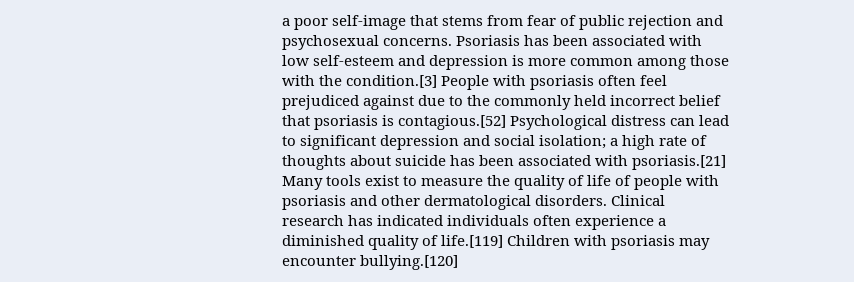a poor self-image that stems from fear of public rejection and psychosexual concerns. Psoriasis has been associated with low self-esteem and depression is more common among those with the condition.[3] People with psoriasis often feel prejudiced against due to the commonly held incorrect belief that psoriasis is contagious.[52] Psychological distress can lead to significant depression and social isolation; a high rate of thoughts about suicide has been associated with psoriasis.[21] Many tools exist to measure the quality of life of people with psoriasis and other dermatological disorders. Clinical research has indicated individuals often experience a diminished quality of life.[119] Children with psoriasis may encounter bullying.[120]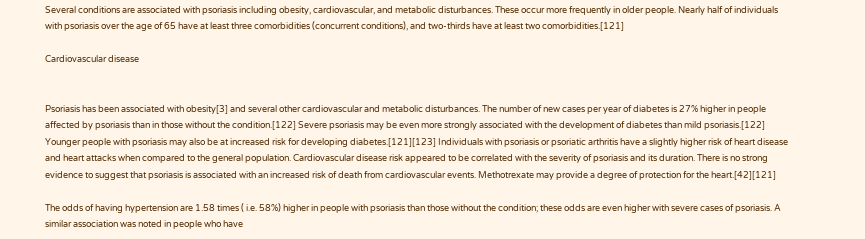Several conditions are associated with psoriasis including obesity, cardiovascular, and metabolic disturbances. These occur more frequently in older people. Nearly half of individuals with psoriasis over the age of 65 have at least three comorbidities (concurrent conditions), and two-thirds have at least two comorbidities.[121]

Cardiovascular disease


Psoriasis has been associated with obesity[3] and several other cardiovascular and metabolic disturbances. The number of new cases per year of diabetes is 27% higher in people affected by psoriasis than in those without the condition.[122] Severe psoriasis may be even more strongly associated with the development of diabetes than mild psoriasis.[122] Younger people with psoriasis may also be at increased risk for developing diabetes.[121][123] Individuals with psoriasis or psoriatic arthritis have a slightly higher risk of heart disease and heart attacks when compared to the general population. Cardiovascular disease risk appeared to be correlated with the severity of psoriasis and its duration. There is no strong evidence to suggest that psoriasis is associated with an increased risk of death from cardiovascular events. Methotrexate may provide a degree of protection for the heart.[42][121]

The odds of having hypertension are 1.58 times ( i.e. 58%) higher in people with psoriasis than those without the condition; these odds are even higher with severe cases of psoriasis. A similar association was noted in people who have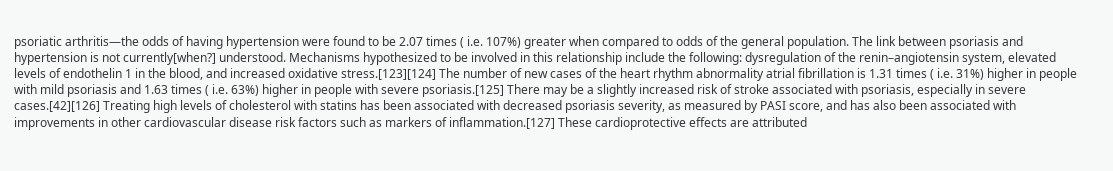psoriatic arthritis—the odds of having hypertension were found to be 2.07 times ( i.e. 107%) greater when compared to odds of the general population. The link between psoriasis and hypertension is not currently[when?] understood. Mechanisms hypothesized to be involved in this relationship include the following: dysregulation of the renin–angiotensin system, elevated levels of endothelin 1 in the blood, and increased oxidative stress.[123][124] The number of new cases of the heart rhythm abnormality atrial fibrillation is 1.31 times ( i.e. 31%) higher in people with mild psoriasis and 1.63 times ( i.e. 63%) higher in people with severe psoriasis.[125] There may be a slightly increased risk of stroke associated with psoriasis, especially in severe cases.[42][126] Treating high levels of cholesterol with statins has been associated with decreased psoriasis severity, as measured by PASI score, and has also been associated with improvements in other cardiovascular disease risk factors such as markers of inflammation.[127] These cardioprotective effects are attributed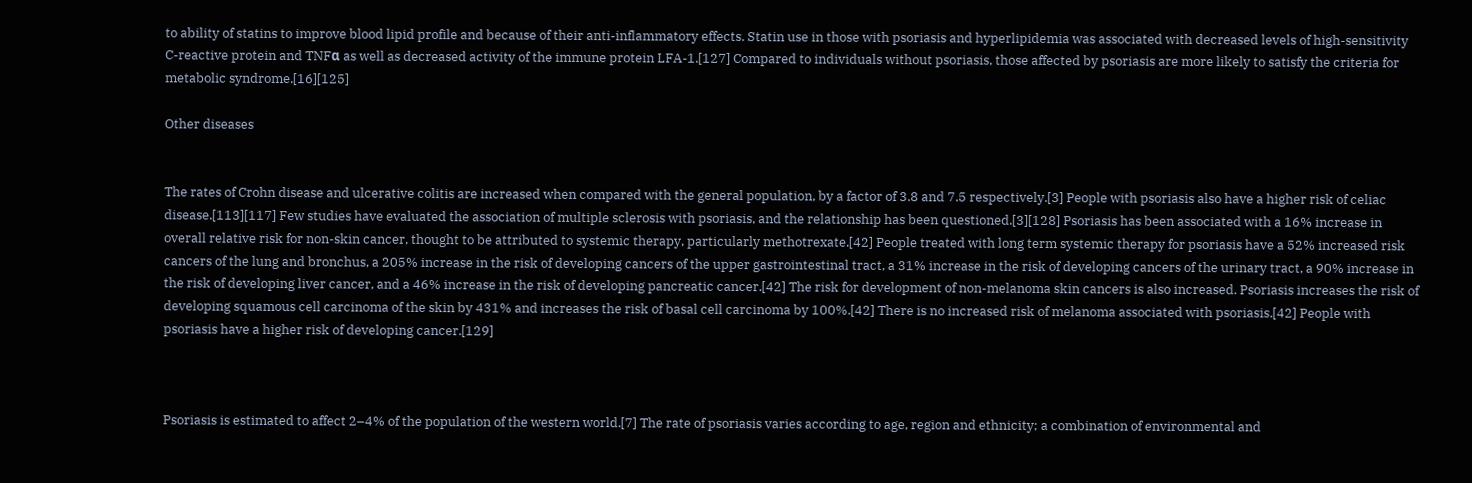to ability of statins to improve blood lipid profile and because of their anti-inflammatory effects. Statin use in those with psoriasis and hyperlipidemia was associated with decreased levels of high-sensitivity C-reactive protein and TNFα as well as decreased activity of the immune protein LFA-1.[127] Compared to individuals without psoriasis, those affected by psoriasis are more likely to satisfy the criteria for metabolic syndrome.[16][125]

Other diseases


The rates of Crohn disease and ulcerative colitis are increased when compared with the general population, by a factor of 3.8 and 7.5 respectively.[3] People with psoriasis also have a higher risk of celiac disease.[113][117] Few studies have evaluated the association of multiple sclerosis with psoriasis, and the relationship has been questioned.[3][128] Psoriasis has been associated with a 16% increase in overall relative risk for non-skin cancer, thought to be attributed to systemic therapy, particularly methotrexate.[42] People treated with long term systemic therapy for psoriasis have a 52% increased risk cancers of the lung and bronchus, a 205% increase in the risk of developing cancers of the upper gastrointestinal tract, a 31% increase in the risk of developing cancers of the urinary tract, a 90% increase in the risk of developing liver cancer, and a 46% increase in the risk of developing pancreatic cancer.[42] The risk for development of non-melanoma skin cancers is also increased. Psoriasis increases the risk of developing squamous cell carcinoma of the skin by 431% and increases the risk of basal cell carcinoma by 100%.[42] There is no increased risk of melanoma associated with psoriasis.[42] People with psoriasis have a higher risk of developing cancer.[129]



Psoriasis is estimated to affect 2–4% of the population of the western world.[7] The rate of psoriasis varies according to age, region and ethnicity; a combination of environmental and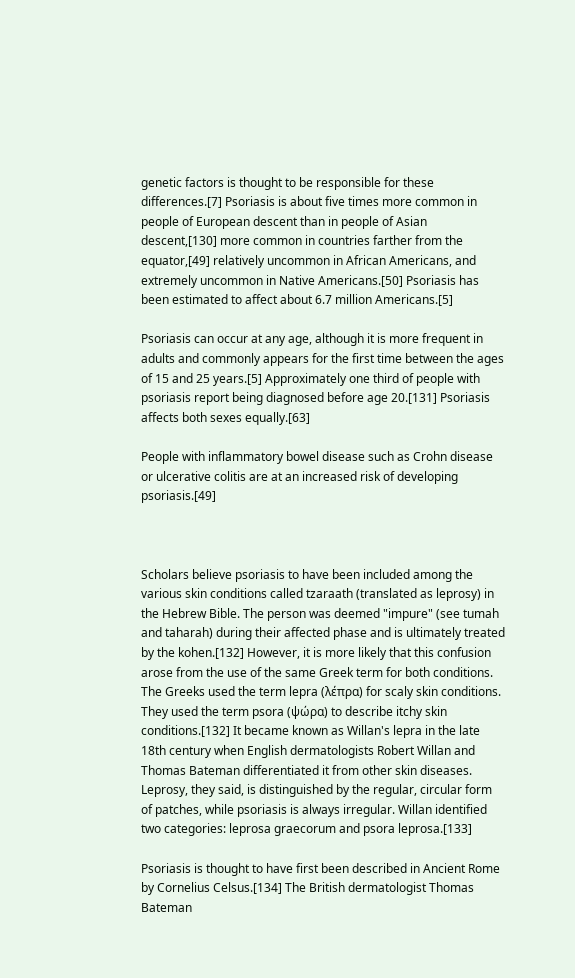genetic factors is thought to be responsible for these differences.[7] Psoriasis is about five times more common in people of European descent than in people of Asian descent,[130] more common in countries farther from the equator,[49] relatively uncommon in African Americans, and extremely uncommon in Native Americans.[50] Psoriasis has been estimated to affect about 6.7 million Americans.[5]

Psoriasis can occur at any age, although it is more frequent in adults and commonly appears for the first time between the ages of 15 and 25 years.[5] Approximately one third of people with psoriasis report being diagnosed before age 20.[131] Psoriasis affects both sexes equally.[63]

People with inflammatory bowel disease such as Crohn disease or ulcerative colitis are at an increased risk of developing psoriasis.[49]



Scholars believe psoriasis to have been included among the various skin conditions called tzaraath (translated as leprosy) in the Hebrew Bible. The person was deemed "impure" (see tumah and taharah) during their affected phase and is ultimately treated by the kohen.[132] However, it is more likely that this confusion arose from the use of the same Greek term for both conditions. The Greeks used the term lepra (λέπρα) for scaly skin conditions. They used the term psora (ψώρα) to describe itchy skin conditions.[132] It became known as Willan's lepra in the late 18th century when English dermatologists Robert Willan and Thomas Bateman differentiated it from other skin diseases. Leprosy, they said, is distinguished by the regular, circular form of patches, while psoriasis is always irregular. Willan identified two categories: leprosa graecorum and psora leprosa.[133]

Psoriasis is thought to have first been described in Ancient Rome by Cornelius Celsus.[134] The British dermatologist Thomas Bateman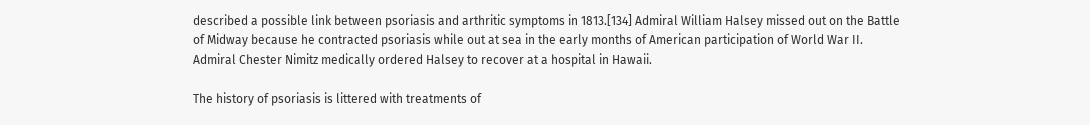described a possible link between psoriasis and arthritic symptoms in 1813.[134] Admiral William Halsey missed out on the Battle of Midway because he contracted psoriasis while out at sea in the early months of American participation of World War II. Admiral Chester Nimitz medically ordered Halsey to recover at a hospital in Hawaii.

The history of psoriasis is littered with treatments of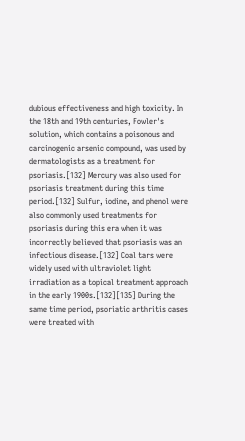dubious effectiveness and high toxicity. In the 18th and 19th centuries, Fowler's solution, which contains a poisonous and carcinogenic arsenic compound, was used by dermatologists as a treatment for psoriasis.[132] Mercury was also used for psoriasis treatment during this time period.[132] Sulfur, iodine, and phenol were also commonly used treatments for psoriasis during this era when it was incorrectly believed that psoriasis was an infectious disease.[132] Coal tars were widely used with ultraviolet light irradiation as a topical treatment approach in the early 1900s.[132][135] During the same time period, psoriatic arthritis cases were treated with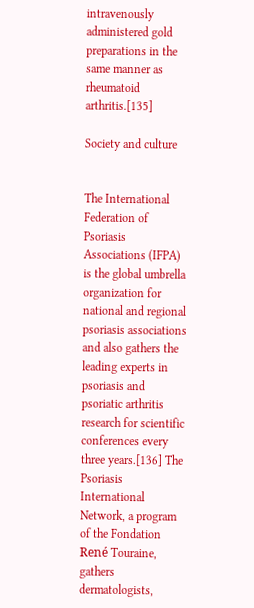intravenously administered gold preparations in the same manner as rheumatoid arthritis.[135]

Society and culture


The International Federation of Psoriasis Associations (IFPA) is the global umbrella organization for national and regional psoriasis associations and also gathers the leading experts in psoriasis and psoriatic arthritis research for scientific conferences every three years.[136] The Psoriasis International Network, a program of the Fondation René Touraine, gathers dermatologists,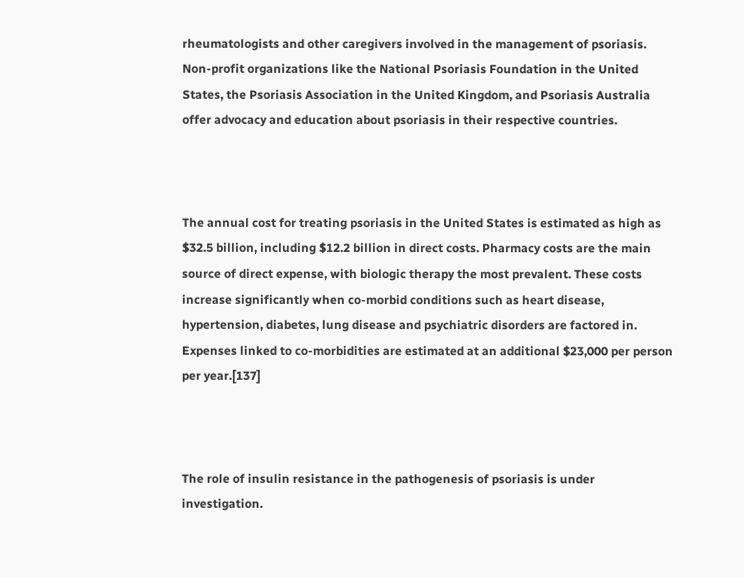rheumatologists and other caregivers involved in the management of psoriasis. Non-profit organizations like the National Psoriasis Foundation in the United States, the Psoriasis Association in the United Kingdom, and Psoriasis Australia offer advocacy and education about psoriasis in their respective countries.



The annual cost for treating psoriasis in the United States is estimated as high as $32.5 billion, including $12.2 billion in direct costs. Pharmacy costs are the main source of direct expense, with biologic therapy the most prevalent. These costs increase significantly when co-morbid conditions such as heart disease, hypertension, diabetes, lung disease and psychiatric disorders are factored in. Expenses linked to co-morbidities are estimated at an additional $23,000 per person per year.[137]



The role of insulin resistance in the pathogenesis of psoriasis is under investigation.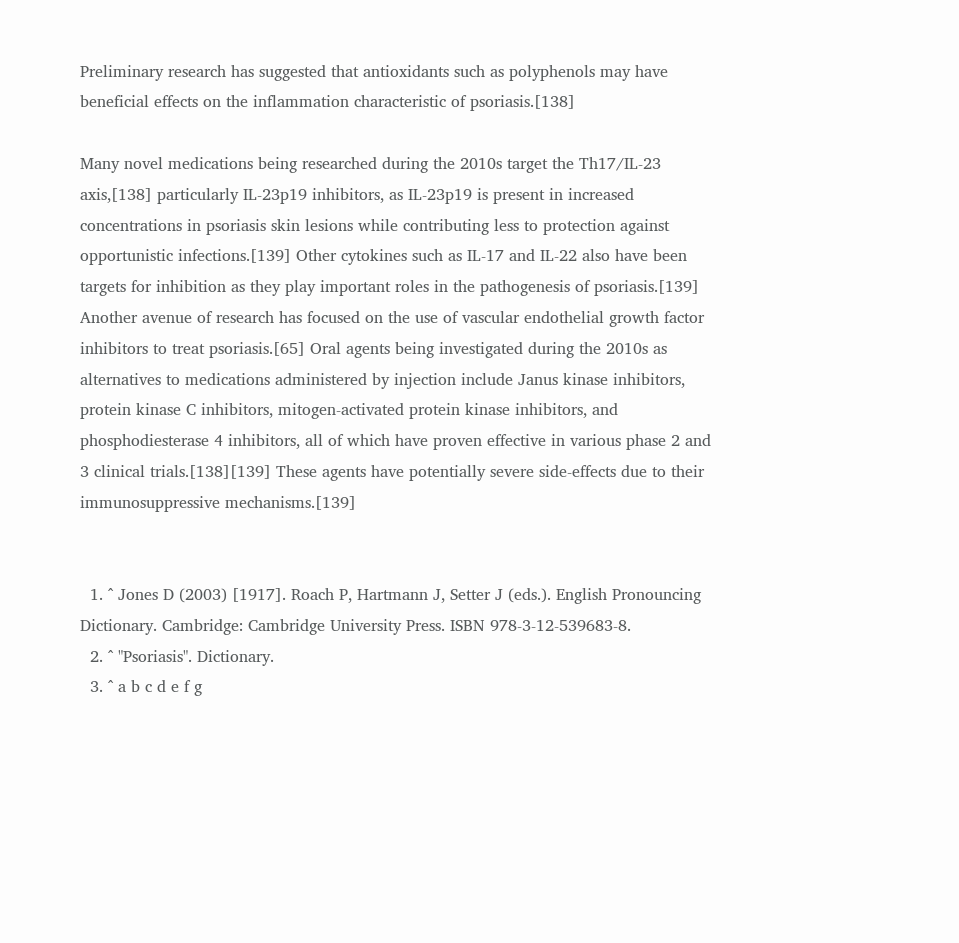Preliminary research has suggested that antioxidants such as polyphenols may have beneficial effects on the inflammation characteristic of psoriasis.[138]

Many novel medications being researched during the 2010s target the Th17/IL-23 axis,[138] particularly IL-23p19 inhibitors, as IL-23p19 is present in increased concentrations in psoriasis skin lesions while contributing less to protection against opportunistic infections.[139] Other cytokines such as IL-17 and IL-22 also have been targets for inhibition as they play important roles in the pathogenesis of psoriasis.[139] Another avenue of research has focused on the use of vascular endothelial growth factor inhibitors to treat psoriasis.[65] Oral agents being investigated during the 2010s as alternatives to medications administered by injection include Janus kinase inhibitors, protein kinase C inhibitors, mitogen-activated protein kinase inhibitors, and phosphodiesterase 4 inhibitors, all of which have proven effective in various phase 2 and 3 clinical trials.[138][139] These agents have potentially severe side-effects due to their immunosuppressive mechanisms.[139]


  1. ^ Jones D (2003) [1917]. Roach P, Hartmann J, Setter J (eds.). English Pronouncing Dictionary. Cambridge: Cambridge University Press. ISBN 978-3-12-539683-8.
  2. ^ "Psoriasis". Dictionary.
  3. ^ a b c d e f g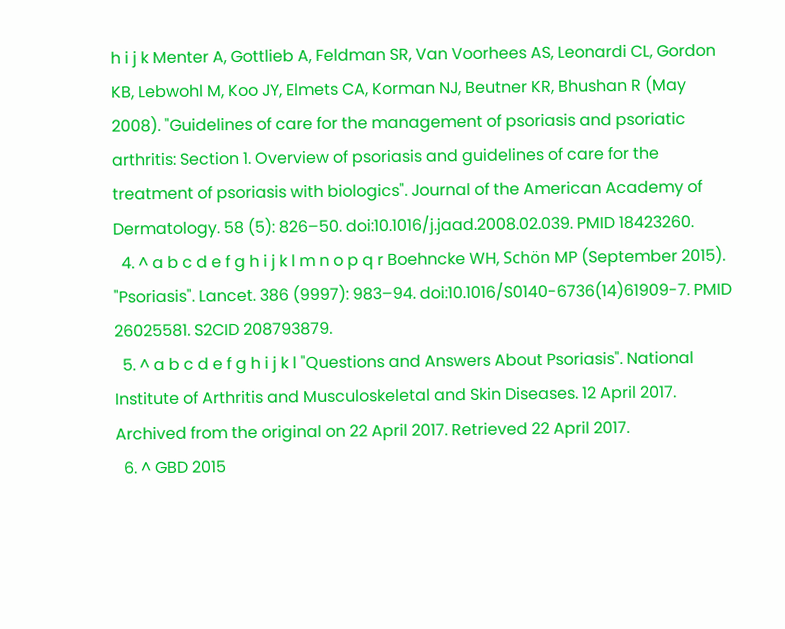h i j k Menter A, Gottlieb A, Feldman SR, Van Voorhees AS, Leonardi CL, Gordon KB, Lebwohl M, Koo JY, Elmets CA, Korman NJ, Beutner KR, Bhushan R (May 2008). "Guidelines of care for the management of psoriasis and psoriatic arthritis: Section 1. Overview of psoriasis and guidelines of care for the treatment of psoriasis with biologics". Journal of the American Academy of Dermatology. 58 (5): 826–50. doi:10.1016/j.jaad.2008.02.039. PMID 18423260.
  4. ^ a b c d e f g h i j k l m n o p q r Boehncke WH, Schön MP (September 2015). "Psoriasis". Lancet. 386 (9997): 983–94. doi:10.1016/S0140-6736(14)61909-7. PMID 26025581. S2CID 208793879.
  5. ^ a b c d e f g h i j k l "Questions and Answers About Psoriasis". National Institute of Arthritis and Musculoskeletal and Skin Diseases. 12 April 2017. Archived from the original on 22 April 2017. Retrieved 22 April 2017.
  6. ^ GBD 2015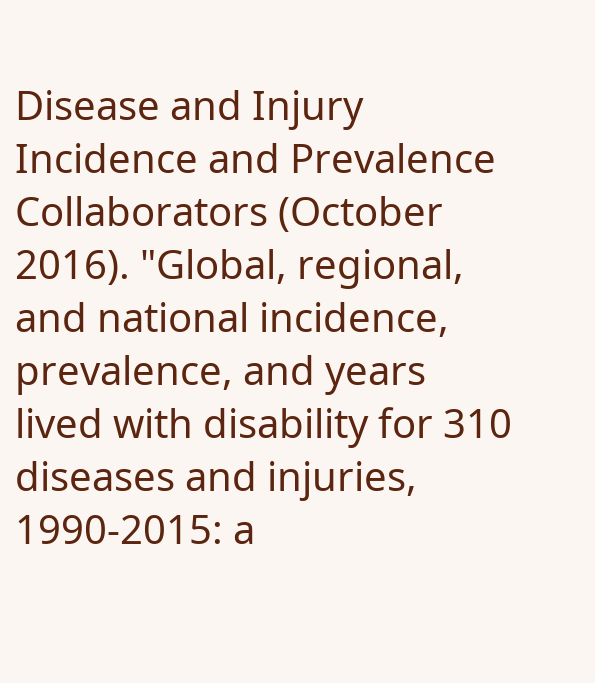Disease and Injury Incidence and Prevalence Collaborators (October 2016). "Global, regional, and national incidence, prevalence, and years lived with disability for 310 diseases and injuries, 1990-2015: a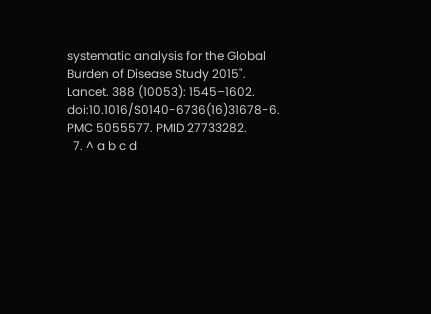systematic analysis for the Global Burden of Disease Study 2015". Lancet. 388 (10053): 1545–1602. doi:10.1016/S0140-6736(16)31678-6. PMC 5055577. PMID 27733282.
  7. ^ a b c d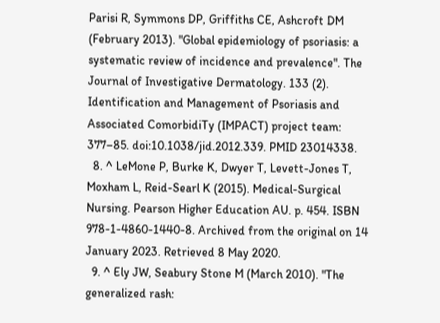Parisi R, Symmons DP, Griffiths CE, Ashcroft DM (February 2013). "Global epidemiology of psoriasis: a systematic review of incidence and prevalence". The Journal of Investigative Dermatology. 133 (2). Identification and Management of Psoriasis and Associated ComorbidiTy (IMPACT) project team: 377–85. doi:10.1038/jid.2012.339. PMID 23014338.
  8. ^ LeMone P, Burke K, Dwyer T, Levett-Jones T, Moxham L, Reid-Searl K (2015). Medical-Surgical Nursing. Pearson Higher Education AU. p. 454. ISBN 978-1-4860-1440-8. Archived from the original on 14 January 2023. Retrieved 8 May 2020.
  9. ^ Ely JW, Seabury Stone M (March 2010). "The generalized rash: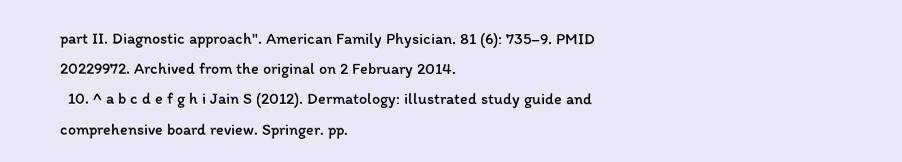part II. Diagnostic approach". American Family Physician. 81 (6): 735–9. PMID 20229972. Archived from the original on 2 February 2014.
  10. ^ a b c d e f g h i Jain S (2012). Dermatology: illustrated study guide and comprehensive board review. Springer. pp.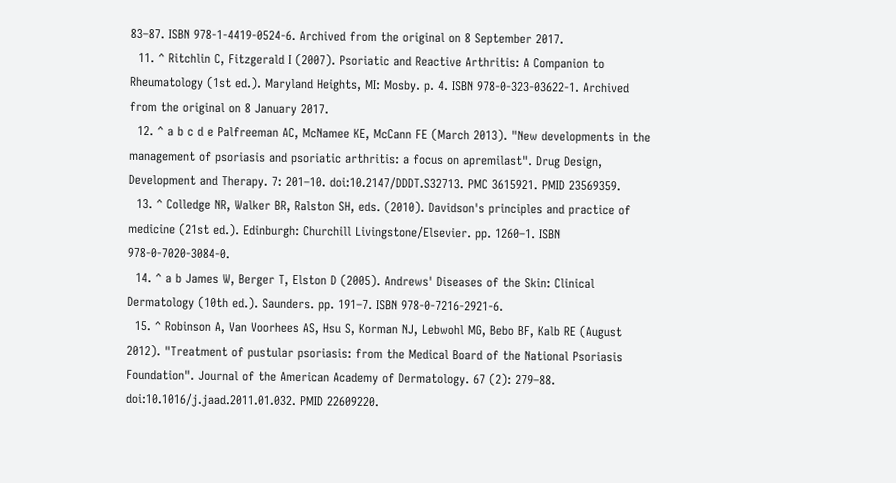83–87. ISBN 978-1-4419-0524-6. Archived from the original on 8 September 2017.
  11. ^ Ritchlin C, Fitzgerald I (2007). Psoriatic and Reactive Arthritis: A Companion to Rheumatology (1st ed.). Maryland Heights, MI: Mosby. p. 4. ISBN 978-0-323-03622-1. Archived from the original on 8 January 2017.
  12. ^ a b c d e Palfreeman AC, McNamee KE, McCann FE (March 2013). "New developments in the management of psoriasis and psoriatic arthritis: a focus on apremilast". Drug Design, Development and Therapy. 7: 201–10. doi:10.2147/DDDT.S32713. PMC 3615921. PMID 23569359.
  13. ^ Colledge NR, Walker BR, Ralston SH, eds. (2010). Davidson's principles and practice of medicine (21st ed.). Edinburgh: Churchill Livingstone/Elsevier. pp. 1260–1. ISBN 978-0-7020-3084-0.
  14. ^ a b James W, Berger T, Elston D (2005). Andrews' Diseases of the Skin: Clinical Dermatology (10th ed.). Saunders. pp. 191–7. ISBN 978-0-7216-2921-6.
  15. ^ Robinson A, Van Voorhees AS, Hsu S, Korman NJ, Lebwohl MG, Bebo BF, Kalb RE (August 2012). "Treatment of pustular psoriasis: from the Medical Board of the National Psoriasis Foundation". Journal of the American Academy of Dermatology. 67 (2): 279–88. doi:10.1016/j.jaad.2011.01.032. PMID 22609220.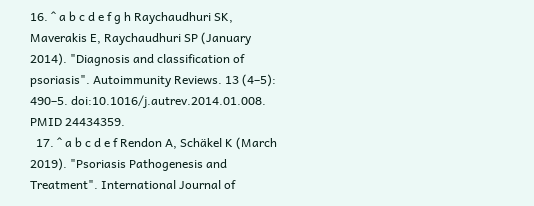16. ^ a b c d e f g h Raychaudhuri SK, Maverakis E, Raychaudhuri SP (January 2014). "Diagnosis and classification of psoriasis". Autoimmunity Reviews. 13 (4–5): 490–5. doi:10.1016/j.autrev.2014.01.008. PMID 24434359.
  17. ^ a b c d e f Rendon A, Schäkel K (March 2019). "Psoriasis Pathogenesis and Treatment". International Journal of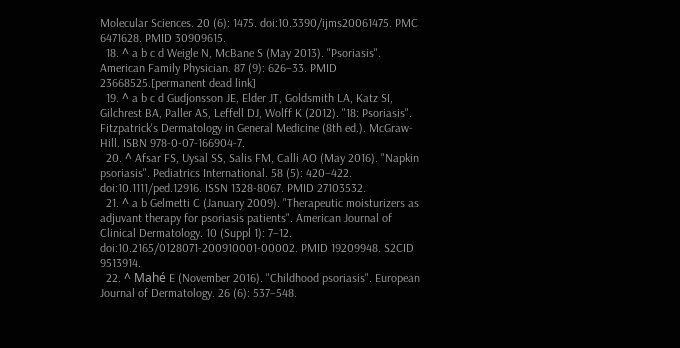Molecular Sciences. 20 (6): 1475. doi:10.3390/ijms20061475. PMC 6471628. PMID 30909615.
  18. ^ a b c d Weigle N, McBane S (May 2013). "Psoriasis". American Family Physician. 87 (9): 626–33. PMID 23668525.[permanent dead link]
  19. ^ a b c d Gudjonsson JE, Elder JT, Goldsmith LA, Katz SI, Gilchrest BA, Paller AS, Leffell DJ, Wolff K (2012). "18: Psoriasis". Fitzpatrick's Dermatology in General Medicine (8th ed.). McGraw-Hill. ISBN 978-0-07-166904-7.
  20. ^ Afsar FS, Uysal SS, Salis FM, Calli AO (May 2016). "Napkin psoriasis". Pediatrics International. 58 (5): 420–422. doi:10.1111/ped.12916. ISSN 1328-8067. PMID 27103532.
  21. ^ a b Gelmetti C (January 2009). "Therapeutic moisturizers as adjuvant therapy for psoriasis patients". American Journal of Clinical Dermatology. 10 (Suppl 1): 7–12. doi:10.2165/0128071-200910001-00002. PMID 19209948. S2CID 9513914.
  22. ^ Mahé E (November 2016). "Childhood psoriasis". European Journal of Dermatology. 26 (6): 537–548.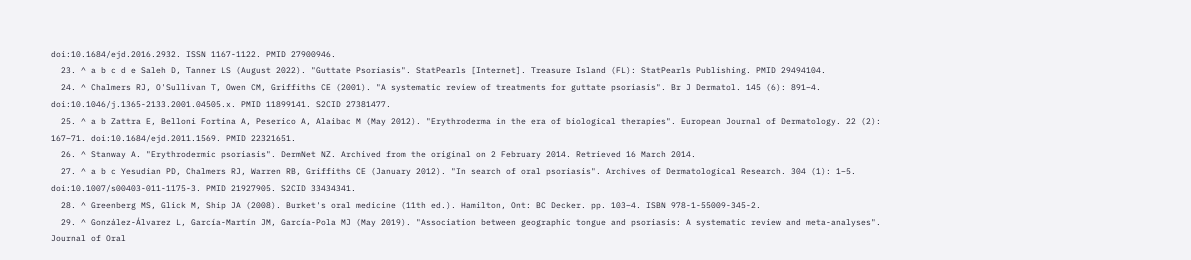doi:10.1684/ejd.2016.2932. ISSN 1167-1122. PMID 27900946.
  23. ^ a b c d e Saleh D, Tanner LS (August 2022). "Guttate Psoriasis". StatPearls [Internet]. Treasure Island (FL): StatPearls Publishing. PMID 29494104.
  24. ^ Chalmers RJ, O'Sullivan T, Owen CM, Griffiths CE (2001). "A systematic review of treatments for guttate psoriasis". Br J Dermatol. 145 (6): 891–4. doi:10.1046/j.1365-2133.2001.04505.x. PMID 11899141. S2CID 27381477.
  25. ^ a b Zattra E, Belloni Fortina A, Peserico A, Alaibac M (May 2012). "Erythroderma in the era of biological therapies". European Journal of Dermatology. 22 (2): 167–71. doi:10.1684/ejd.2011.1569. PMID 22321651.
  26. ^ Stanway A. "Erythrodermic psoriasis". DermNet NZ. Archived from the original on 2 February 2014. Retrieved 16 March 2014.
  27. ^ a b c Yesudian PD, Chalmers RJ, Warren RB, Griffiths CE (January 2012). "In search of oral psoriasis". Archives of Dermatological Research. 304 (1): 1–5. doi:10.1007/s00403-011-1175-3. PMID 21927905. S2CID 33434341.
  28. ^ Greenberg MS, Glick M, Ship JA (2008). Burket's oral medicine (11th ed.). Hamilton, Ont: BC Decker. pp. 103–4. ISBN 978-1-55009-345-2.
  29. ^ González-Álvarez L, García-Martín JM, García-Pola MJ (May 2019). "Association between geographic tongue and psoriasis: A systematic review and meta-analyses". Journal of Oral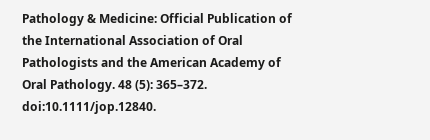Pathology & Medicine: Official Publication of the International Association of Oral Pathologists and the American Academy of Oral Pathology. 48 (5): 365–372. doi:10.1111/jop.12840.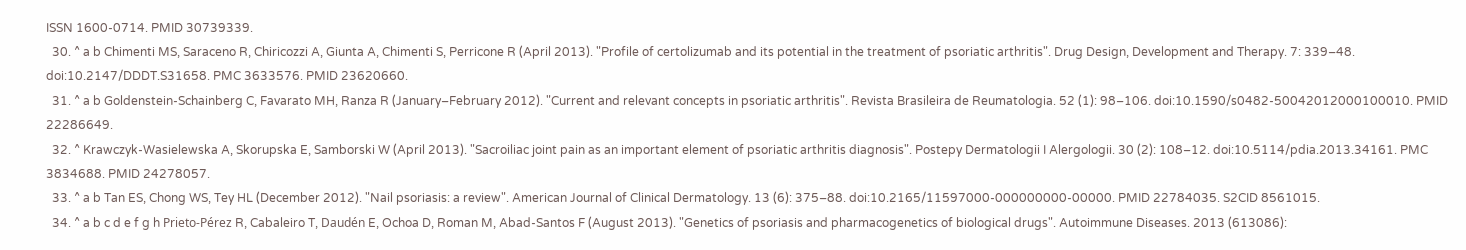ISSN 1600-0714. PMID 30739339.
  30. ^ a b Chimenti MS, Saraceno R, Chiricozzi A, Giunta A, Chimenti S, Perricone R (April 2013). "Profile of certolizumab and its potential in the treatment of psoriatic arthritis". Drug Design, Development and Therapy. 7: 339–48. doi:10.2147/DDDT.S31658. PMC 3633576. PMID 23620660.
  31. ^ a b Goldenstein-Schainberg C, Favarato MH, Ranza R (January–February 2012). "Current and relevant concepts in psoriatic arthritis". Revista Brasileira de Reumatologia. 52 (1): 98–106. doi:10.1590/s0482-50042012000100010. PMID 22286649.
  32. ^ Krawczyk-Wasielewska A, Skorupska E, Samborski W (April 2013). "Sacroiliac joint pain as an important element of psoriatic arthritis diagnosis". Postepy Dermatologii I Alergologii. 30 (2): 108–12. doi:10.5114/pdia.2013.34161. PMC 3834688. PMID 24278057.
  33. ^ a b Tan ES, Chong WS, Tey HL (December 2012). "Nail psoriasis: a review". American Journal of Clinical Dermatology. 13 (6): 375–88. doi:10.2165/11597000-000000000-00000. PMID 22784035. S2CID 8561015.
  34. ^ a b c d e f g h Prieto-Pérez R, Cabaleiro T, Daudén E, Ochoa D, Roman M, Abad-Santos F (August 2013). "Genetics of psoriasis and pharmacogenetics of biological drugs". Autoimmune Diseases. 2013 (613086):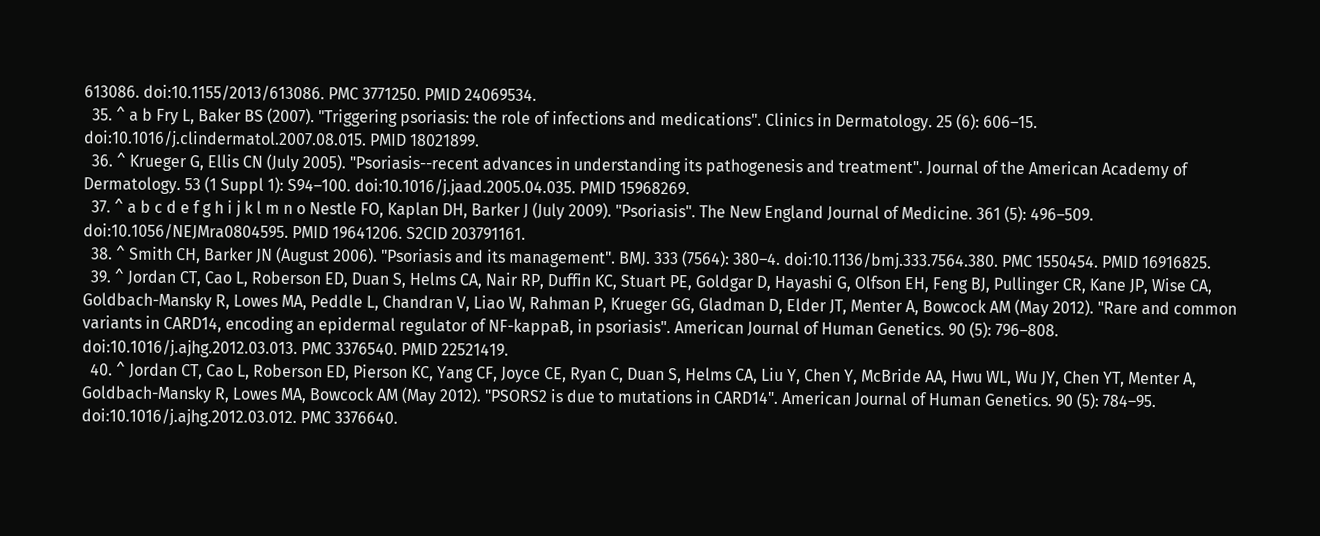613086. doi:10.1155/2013/613086. PMC 3771250. PMID 24069534.
  35. ^ a b Fry L, Baker BS (2007). "Triggering psoriasis: the role of infections and medications". Clinics in Dermatology. 25 (6): 606–15. doi:10.1016/j.clindermatol.2007.08.015. PMID 18021899.
  36. ^ Krueger G, Ellis CN (July 2005). "Psoriasis--recent advances in understanding its pathogenesis and treatment". Journal of the American Academy of Dermatology. 53 (1 Suppl 1): S94–100. doi:10.1016/j.jaad.2005.04.035. PMID 15968269.
  37. ^ a b c d e f g h i j k l m n o Nestle FO, Kaplan DH, Barker J (July 2009). "Psoriasis". The New England Journal of Medicine. 361 (5): 496–509. doi:10.1056/NEJMra0804595. PMID 19641206. S2CID 203791161.
  38. ^ Smith CH, Barker JN (August 2006). "Psoriasis and its management". BMJ. 333 (7564): 380–4. doi:10.1136/bmj.333.7564.380. PMC 1550454. PMID 16916825.
  39. ^ Jordan CT, Cao L, Roberson ED, Duan S, Helms CA, Nair RP, Duffin KC, Stuart PE, Goldgar D, Hayashi G, Olfson EH, Feng BJ, Pullinger CR, Kane JP, Wise CA, Goldbach-Mansky R, Lowes MA, Peddle L, Chandran V, Liao W, Rahman P, Krueger GG, Gladman D, Elder JT, Menter A, Bowcock AM (May 2012). "Rare and common variants in CARD14, encoding an epidermal regulator of NF-kappaB, in psoriasis". American Journal of Human Genetics. 90 (5): 796–808. doi:10.1016/j.ajhg.2012.03.013. PMC 3376540. PMID 22521419.
  40. ^ Jordan CT, Cao L, Roberson ED, Pierson KC, Yang CF, Joyce CE, Ryan C, Duan S, Helms CA, Liu Y, Chen Y, McBride AA, Hwu WL, Wu JY, Chen YT, Menter A, Goldbach-Mansky R, Lowes MA, Bowcock AM (May 2012). "PSORS2 is due to mutations in CARD14". American Journal of Human Genetics. 90 (5): 784–95. doi:10.1016/j.ajhg.2012.03.012. PMC 3376640.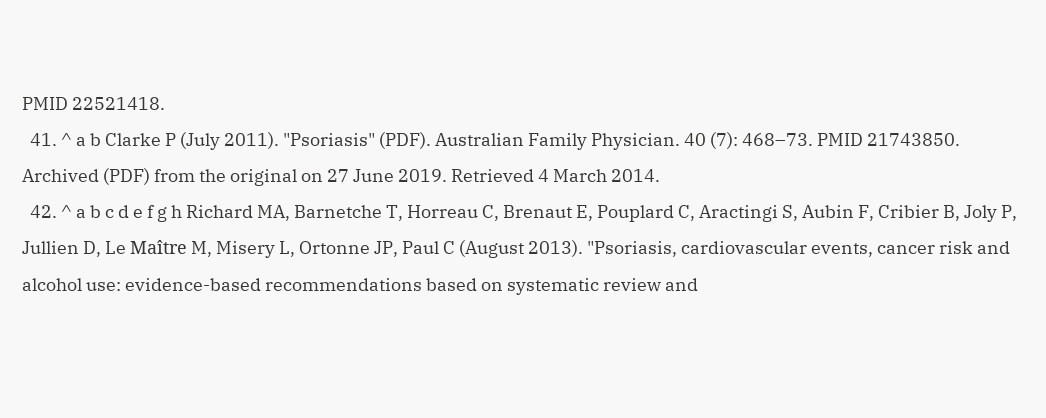PMID 22521418.
  41. ^ a b Clarke P (July 2011). "Psoriasis" (PDF). Australian Family Physician. 40 (7): 468–73. PMID 21743850. Archived (PDF) from the original on 27 June 2019. Retrieved 4 March 2014.
  42. ^ a b c d e f g h Richard MA, Barnetche T, Horreau C, Brenaut E, Pouplard C, Aractingi S, Aubin F, Cribier B, Joly P, Jullien D, Le Maître M, Misery L, Ortonne JP, Paul C (August 2013). "Psoriasis, cardiovascular events, cancer risk and alcohol use: evidence-based recommendations based on systematic review and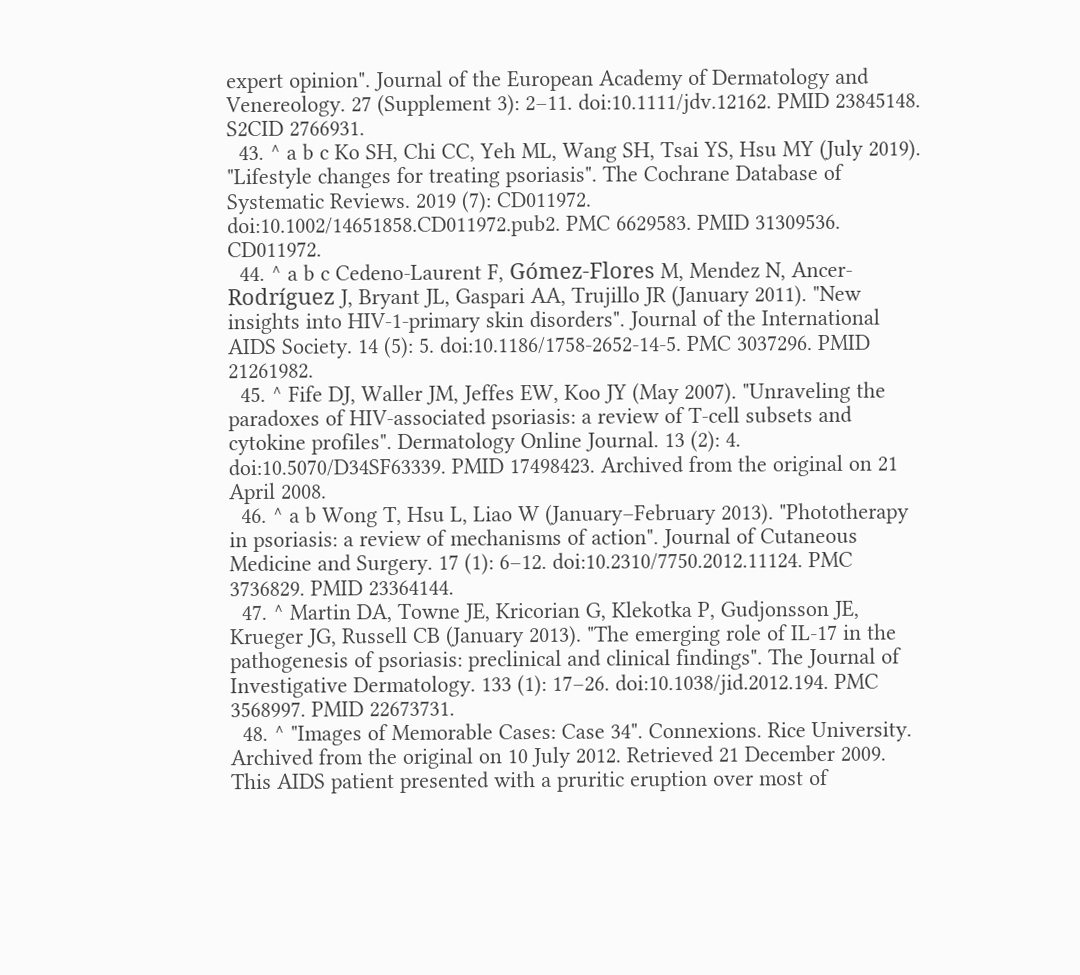expert opinion". Journal of the European Academy of Dermatology and Venereology. 27 (Supplement 3): 2–11. doi:10.1111/jdv.12162. PMID 23845148. S2CID 2766931.
  43. ^ a b c Ko SH, Chi CC, Yeh ML, Wang SH, Tsai YS, Hsu MY (July 2019). "Lifestyle changes for treating psoriasis". The Cochrane Database of Systematic Reviews. 2019 (7): CD011972. doi:10.1002/14651858.CD011972.pub2. PMC 6629583. PMID 31309536. CD011972.
  44. ^ a b c Cedeno-Laurent F, Gómez-Flores M, Mendez N, Ancer-Rodríguez J, Bryant JL, Gaspari AA, Trujillo JR (January 2011). "New insights into HIV-1-primary skin disorders". Journal of the International AIDS Society. 14 (5): 5. doi:10.1186/1758-2652-14-5. PMC 3037296. PMID 21261982.
  45. ^ Fife DJ, Waller JM, Jeffes EW, Koo JY (May 2007). "Unraveling the paradoxes of HIV-associated psoriasis: a review of T-cell subsets and cytokine profiles". Dermatology Online Journal. 13 (2): 4. doi:10.5070/D34SF63339. PMID 17498423. Archived from the original on 21 April 2008.
  46. ^ a b Wong T, Hsu L, Liao W (January–February 2013). "Phototherapy in psoriasis: a review of mechanisms of action". Journal of Cutaneous Medicine and Surgery. 17 (1): 6–12. doi:10.2310/7750.2012.11124. PMC 3736829. PMID 23364144.
  47. ^ Martin DA, Towne JE, Kricorian G, Klekotka P, Gudjonsson JE, Krueger JG, Russell CB (January 2013). "The emerging role of IL-17 in the pathogenesis of psoriasis: preclinical and clinical findings". The Journal of Investigative Dermatology. 133 (1): 17–26. doi:10.1038/jid.2012.194. PMC 3568997. PMID 22673731.
  48. ^ "Images of Memorable Cases: Case 34". Connexions. Rice University. Archived from the original on 10 July 2012. Retrieved 21 December 2009. This AIDS patient presented with a pruritic eruption over most of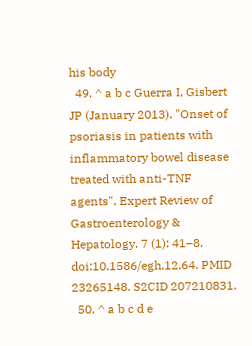his body
  49. ^ a b c Guerra I, Gisbert JP (January 2013). "Onset of psoriasis in patients with inflammatory bowel disease treated with anti-TNF agents". Expert Review of Gastroenterology & Hepatology. 7 (1): 41–8. doi:10.1586/egh.12.64. PMID 23265148. S2CID 207210831.
  50. ^ a b c d e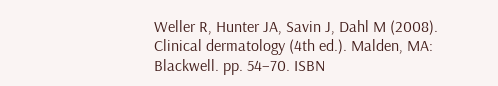Weller R, Hunter JA, Savin J, Dahl M (2008). Clinical dermatology (4th ed.). Malden, MA: Blackwell. pp. 54–70. ISBN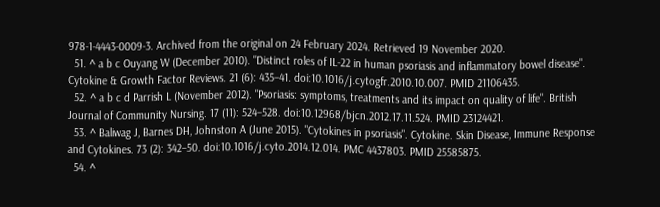978-1-4443-0009-3. Archived from the original on 24 February 2024. Retrieved 19 November 2020.
  51. ^ a b c Ouyang W (December 2010). "Distinct roles of IL-22 in human psoriasis and inflammatory bowel disease". Cytokine & Growth Factor Reviews. 21 (6): 435–41. doi:10.1016/j.cytogfr.2010.10.007. PMID 21106435.
  52. ^ a b c d Parrish L (November 2012). "Psoriasis: symptoms, treatments and its impact on quality of life". British Journal of Community Nursing. 17 (11): 524–528. doi:10.12968/bjcn.2012.17.11.524. PMID 23124421.
  53. ^ Baliwag J, Barnes DH, Johnston A (June 2015). "Cytokines in psoriasis". Cytokine. Skin Disease, Immune Response and Cytokines. 73 (2): 342–50. doi:10.1016/j.cyto.2014.12.014. PMC 4437803. PMID 25585875.
  54. ^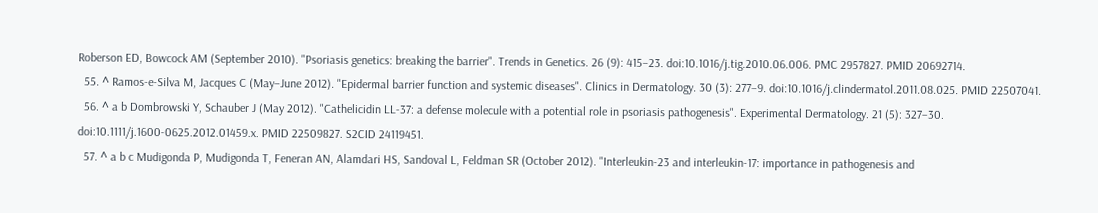Roberson ED, Bowcock AM (September 2010). "Psoriasis genetics: breaking the barrier". Trends in Genetics. 26 (9): 415–23. doi:10.1016/j.tig.2010.06.006. PMC 2957827. PMID 20692714.
  55. ^ Ramos-e-Silva M, Jacques C (May–June 2012). "Epidermal barrier function and systemic diseases". Clinics in Dermatology. 30 (3): 277–9. doi:10.1016/j.clindermatol.2011.08.025. PMID 22507041.
  56. ^ a b Dombrowski Y, Schauber J (May 2012). "Cathelicidin LL-37: a defense molecule with a potential role in psoriasis pathogenesis". Experimental Dermatology. 21 (5): 327–30. doi:10.1111/j.1600-0625.2012.01459.x. PMID 22509827. S2CID 24119451.
  57. ^ a b c Mudigonda P, Mudigonda T, Feneran AN, Alamdari HS, Sandoval L, Feldman SR (October 2012). "Interleukin-23 and interleukin-17: importance in pathogenesis and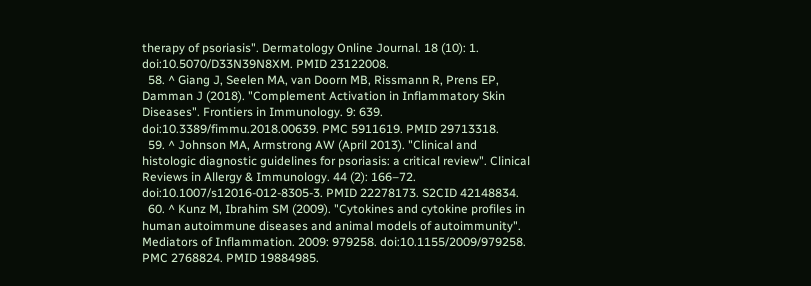therapy of psoriasis". Dermatology Online Journal. 18 (10): 1. doi:10.5070/D33N39N8XM. PMID 23122008.
  58. ^ Giang J, Seelen MA, van Doorn MB, Rissmann R, Prens EP, Damman J (2018). "Complement Activation in Inflammatory Skin Diseases". Frontiers in Immunology. 9: 639. doi:10.3389/fimmu.2018.00639. PMC 5911619. PMID 29713318.
  59. ^ Johnson MA, Armstrong AW (April 2013). "Clinical and histologic diagnostic guidelines for psoriasis: a critical review". Clinical Reviews in Allergy & Immunology. 44 (2): 166–72. doi:10.1007/s12016-012-8305-3. PMID 22278173. S2CID 42148834.
  60. ^ Kunz M, Ibrahim SM (2009). "Cytokines and cytokine profiles in human autoimmune diseases and animal models of autoimmunity". Mediators of Inflammation. 2009: 979258. doi:10.1155/2009/979258. PMC 2768824. PMID 19884985.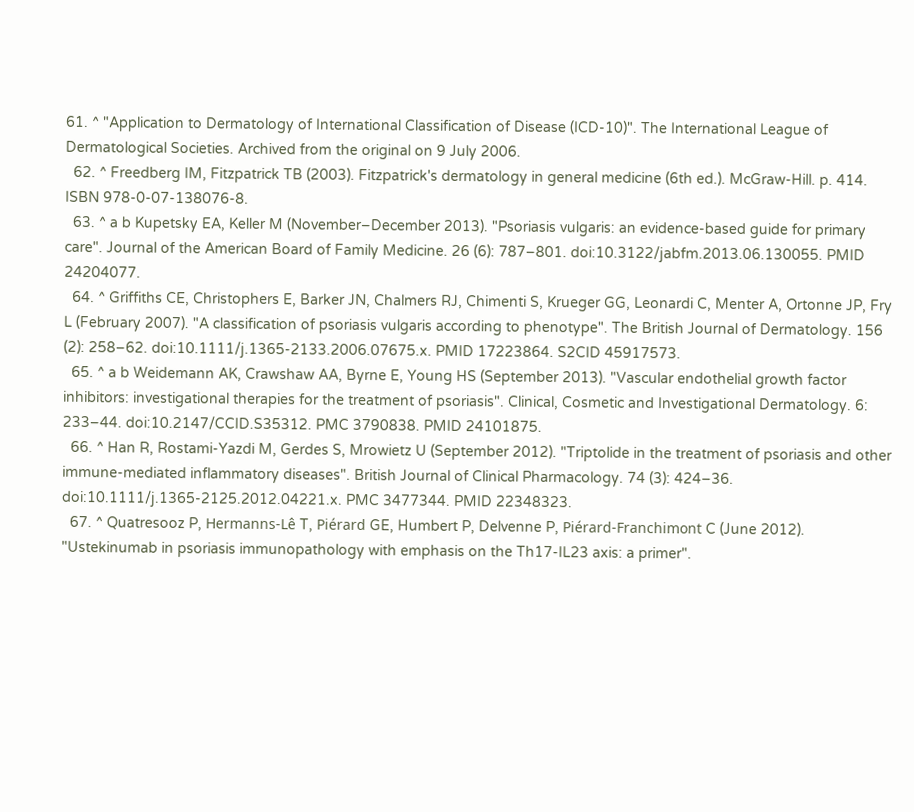61. ^ "Application to Dermatology of International Classification of Disease (ICD-10)". The International League of Dermatological Societies. Archived from the original on 9 July 2006.
  62. ^ Freedberg IM, Fitzpatrick TB (2003). Fitzpatrick's dermatology in general medicine (6th ed.). McGraw-Hill. p. 414. ISBN 978-0-07-138076-8.
  63. ^ a b Kupetsky EA, Keller M (November–December 2013). "Psoriasis vulgaris: an evidence-based guide for primary care". Journal of the American Board of Family Medicine. 26 (6): 787–801. doi:10.3122/jabfm.2013.06.130055. PMID 24204077.
  64. ^ Griffiths CE, Christophers E, Barker JN, Chalmers RJ, Chimenti S, Krueger GG, Leonardi C, Menter A, Ortonne JP, Fry L (February 2007). "A classification of psoriasis vulgaris according to phenotype". The British Journal of Dermatology. 156 (2): 258–62. doi:10.1111/j.1365-2133.2006.07675.x. PMID 17223864. S2CID 45917573.
  65. ^ a b Weidemann AK, Crawshaw AA, Byrne E, Young HS (September 2013). "Vascular endothelial growth factor inhibitors: investigational therapies for the treatment of psoriasis". Clinical, Cosmetic and Investigational Dermatology. 6: 233–44. doi:10.2147/CCID.S35312. PMC 3790838. PMID 24101875.
  66. ^ Han R, Rostami-Yazdi M, Gerdes S, Mrowietz U (September 2012). "Triptolide in the treatment of psoriasis and other immune-mediated inflammatory diseases". British Journal of Clinical Pharmacology. 74 (3): 424–36. doi:10.1111/j.1365-2125.2012.04221.x. PMC 3477344. PMID 22348323.
  67. ^ Quatresooz P, Hermanns-Lê T, Piérard GE, Humbert P, Delvenne P, Piérard-Franchimont C (June 2012). "Ustekinumab in psoriasis immunopathology with emphasis on the Th17-IL23 axis: a primer".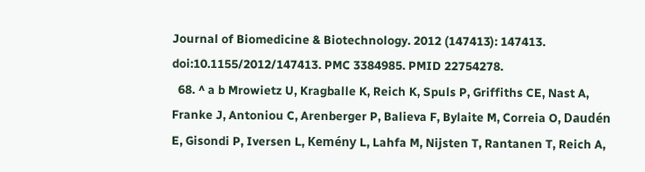Journal of Biomedicine & Biotechnology. 2012 (147413): 147413. doi:10.1155/2012/147413. PMC 3384985. PMID 22754278.
  68. ^ a b Mrowietz U, Kragballe K, Reich K, Spuls P, Griffiths CE, Nast A, Franke J, Antoniou C, Arenberger P, Balieva F, Bylaite M, Correia O, Daudén E, Gisondi P, Iversen L, Kemény L, Lahfa M, Nijsten T, Rantanen T, Reich A,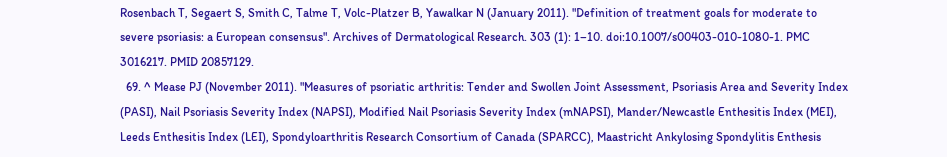Rosenbach T, Segaert S, Smith C, Talme T, Volc-Platzer B, Yawalkar N (January 2011). "Definition of treatment goals for moderate to severe psoriasis: a European consensus". Archives of Dermatological Research. 303 (1): 1–10. doi:10.1007/s00403-010-1080-1. PMC 3016217. PMID 20857129.
  69. ^ Mease PJ (November 2011). "Measures of psoriatic arthritis: Tender and Swollen Joint Assessment, Psoriasis Area and Severity Index (PASI), Nail Psoriasis Severity Index (NAPSI), Modified Nail Psoriasis Severity Index (mNAPSI), Mander/Newcastle Enthesitis Index (MEI), Leeds Enthesitis Index (LEI), Spondyloarthritis Research Consortium of Canada (SPARCC), Maastricht Ankylosing Spondylitis Enthesis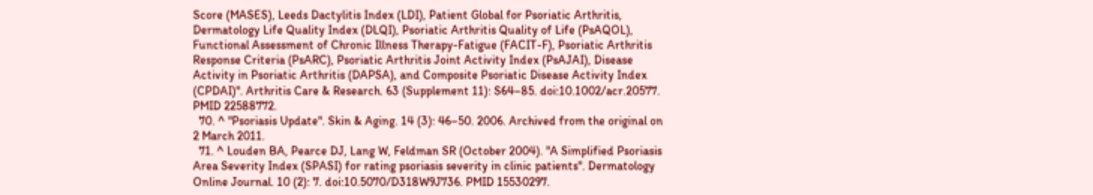Score (MASES), Leeds Dactylitis Index (LDI), Patient Global for Psoriatic Arthritis, Dermatology Life Quality Index (DLQI), Psoriatic Arthritis Quality of Life (PsAQOL), Functional Assessment of Chronic Illness Therapy-Fatigue (FACIT-F), Psoriatic Arthritis Response Criteria (PsARC), Psoriatic Arthritis Joint Activity Index (PsAJAI), Disease Activity in Psoriatic Arthritis (DAPSA), and Composite Psoriatic Disease Activity Index (CPDAI)". Arthritis Care & Research. 63 (Supplement 11): S64–85. doi:10.1002/acr.20577. PMID 22588772.
  70. ^ "Psoriasis Update". Skin & Aging. 14 (3): 46–50. 2006. Archived from the original on 2 March 2011.
  71. ^ Louden BA, Pearce DJ, Lang W, Feldman SR (October 2004). "A Simplified Psoriasis Area Severity Index (SPASI) for rating psoriasis severity in clinic patients". Dermatology Online Journal. 10 (2): 7. doi:10.5070/D318W9J736. PMID 15530297.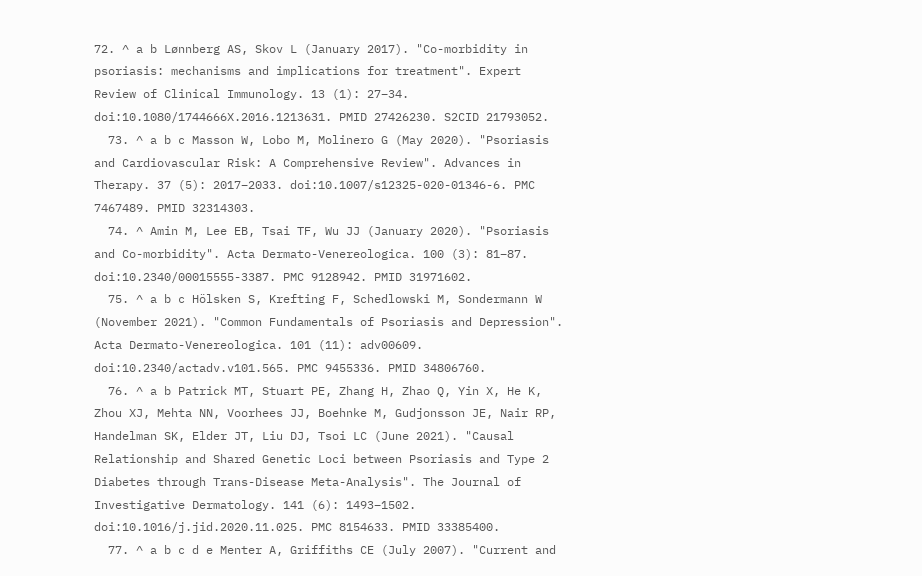72. ^ a b Lønnberg AS, Skov L (January 2017). "Co-morbidity in psoriasis: mechanisms and implications for treatment". Expert Review of Clinical Immunology. 13 (1): 27–34. doi:10.1080/1744666X.2016.1213631. PMID 27426230. S2CID 21793052.
  73. ^ a b c Masson W, Lobo M, Molinero G (May 2020). "Psoriasis and Cardiovascular Risk: A Comprehensive Review". Advances in Therapy. 37 (5): 2017–2033. doi:10.1007/s12325-020-01346-6. PMC 7467489. PMID 32314303.
  74. ^ Amin M, Lee EB, Tsai TF, Wu JJ (January 2020). "Psoriasis and Co-morbidity". Acta Dermato-Venereologica. 100 (3): 81–87. doi:10.2340/00015555-3387. PMC 9128942. PMID 31971602.
  75. ^ a b c Hölsken S, Krefting F, Schedlowski M, Sondermann W (November 2021). "Common Fundamentals of Psoriasis and Depression". Acta Dermato-Venereologica. 101 (11): adv00609. doi:10.2340/actadv.v101.565. PMC 9455336. PMID 34806760.
  76. ^ a b Patrick MT, Stuart PE, Zhang H, Zhao Q, Yin X, He K, Zhou XJ, Mehta NN, Voorhees JJ, Boehnke M, Gudjonsson JE, Nair RP, Handelman SK, Elder JT, Liu DJ, Tsoi LC (June 2021). "Causal Relationship and Shared Genetic Loci between Psoriasis and Type 2 Diabetes through Trans-Disease Meta-Analysis". The Journal of Investigative Dermatology. 141 (6): 1493–1502. doi:10.1016/j.jid.2020.11.025. PMC 8154633. PMID 33385400.
  77. ^ a b c d e Menter A, Griffiths CE (July 2007). "Current and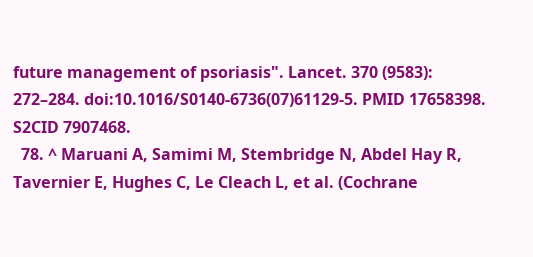future management of psoriasis". Lancet. 370 (9583): 272–284. doi:10.1016/S0140-6736(07)61129-5. PMID 17658398. S2CID 7907468.
  78. ^ Maruani A, Samimi M, Stembridge N, Abdel Hay R, Tavernier E, Hughes C, Le Cleach L, et al. (Cochrane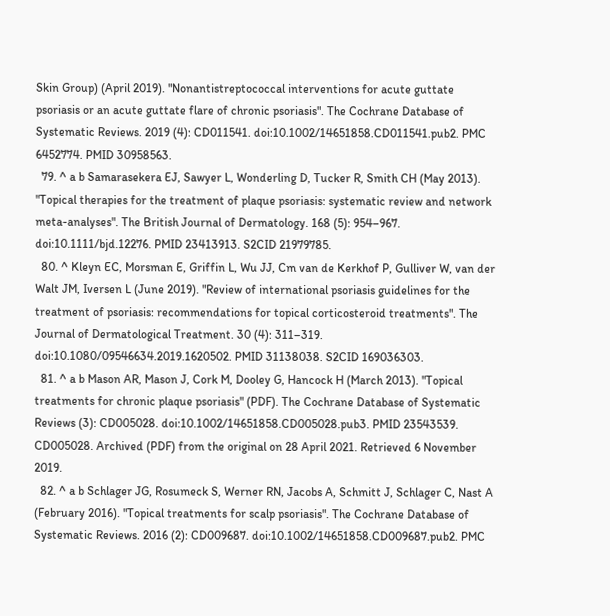Skin Group) (April 2019). "Nonantistreptococcal interventions for acute guttate psoriasis or an acute guttate flare of chronic psoriasis". The Cochrane Database of Systematic Reviews. 2019 (4): CD011541. doi:10.1002/14651858.CD011541.pub2. PMC 6452774. PMID 30958563.
  79. ^ a b Samarasekera EJ, Sawyer L, Wonderling D, Tucker R, Smith CH (May 2013). "Topical therapies for the treatment of plaque psoriasis: systematic review and network meta-analyses". The British Journal of Dermatology. 168 (5): 954–967. doi:10.1111/bjd.12276. PMID 23413913. S2CID 21979785.
  80. ^ Kleyn EC, Morsman E, Griffin L, Wu JJ, Cm van de Kerkhof P, Gulliver W, van der Walt JM, Iversen L (June 2019). "Review of international psoriasis guidelines for the treatment of psoriasis: recommendations for topical corticosteroid treatments". The Journal of Dermatological Treatment. 30 (4): 311–319. doi:10.1080/09546634.2019.1620502. PMID 31138038. S2CID 169036303.
  81. ^ a b Mason AR, Mason J, Cork M, Dooley G, Hancock H (March 2013). "Topical treatments for chronic plaque psoriasis" (PDF). The Cochrane Database of Systematic Reviews (3): CD005028. doi:10.1002/14651858.CD005028.pub3. PMID 23543539. CD005028. Archived (PDF) from the original on 28 April 2021. Retrieved 6 November 2019.
  82. ^ a b Schlager JG, Rosumeck S, Werner RN, Jacobs A, Schmitt J, Schlager C, Nast A (February 2016). "Topical treatments for scalp psoriasis". The Cochrane Database of Systematic Reviews. 2016 (2): CD009687. doi:10.1002/14651858.CD009687.pub2. PMC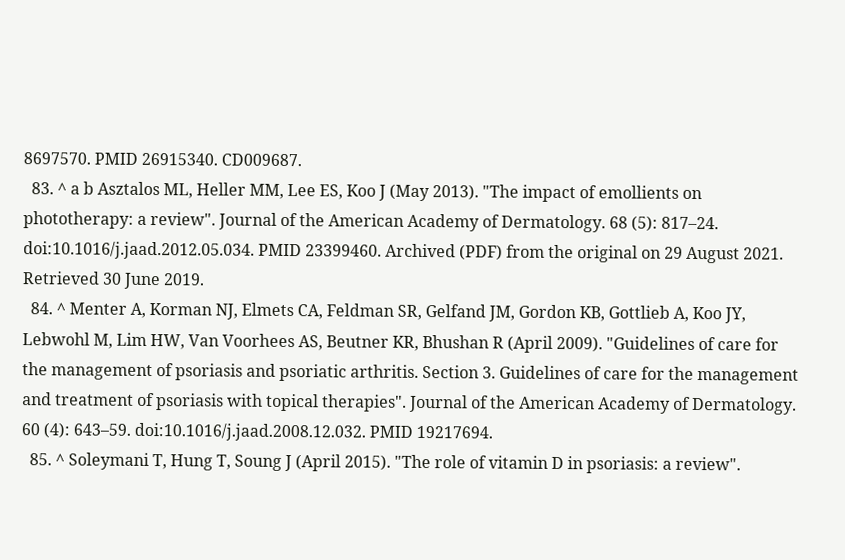8697570. PMID 26915340. CD009687.
  83. ^ a b Asztalos ML, Heller MM, Lee ES, Koo J (May 2013). "The impact of emollients on phototherapy: a review". Journal of the American Academy of Dermatology. 68 (5): 817–24. doi:10.1016/j.jaad.2012.05.034. PMID 23399460. Archived (PDF) from the original on 29 August 2021. Retrieved 30 June 2019.
  84. ^ Menter A, Korman NJ, Elmets CA, Feldman SR, Gelfand JM, Gordon KB, Gottlieb A, Koo JY, Lebwohl M, Lim HW, Van Voorhees AS, Beutner KR, Bhushan R (April 2009). "Guidelines of care for the management of psoriasis and psoriatic arthritis. Section 3. Guidelines of care for the management and treatment of psoriasis with topical therapies". Journal of the American Academy of Dermatology. 60 (4): 643–59. doi:10.1016/j.jaad.2008.12.032. PMID 19217694.
  85. ^ Soleymani T, Hung T, Soung J (April 2015). "The role of vitamin D in psoriasis: a review".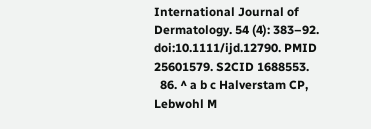International Journal of Dermatology. 54 (4): 383–92. doi:10.1111/ijd.12790. PMID 25601579. S2CID 1688553.
  86. ^ a b c Halverstam CP, Lebwohl M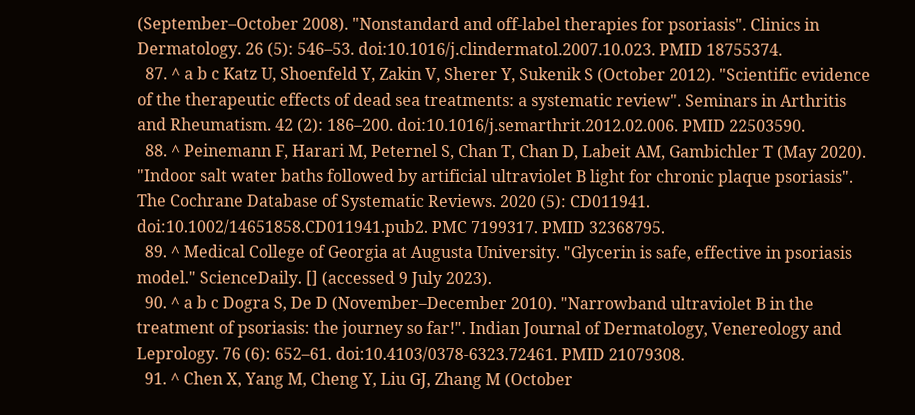(September–October 2008). "Nonstandard and off-label therapies for psoriasis". Clinics in Dermatology. 26 (5): 546–53. doi:10.1016/j.clindermatol.2007.10.023. PMID 18755374.
  87. ^ a b c Katz U, Shoenfeld Y, Zakin V, Sherer Y, Sukenik S (October 2012). "Scientific evidence of the therapeutic effects of dead sea treatments: a systematic review". Seminars in Arthritis and Rheumatism. 42 (2): 186–200. doi:10.1016/j.semarthrit.2012.02.006. PMID 22503590.
  88. ^ Peinemann F, Harari M, Peternel S, Chan T, Chan D, Labeit AM, Gambichler T (May 2020). "Indoor salt water baths followed by artificial ultraviolet B light for chronic plaque psoriasis". The Cochrane Database of Systematic Reviews. 2020 (5): CD011941. doi:10.1002/14651858.CD011941.pub2. PMC 7199317. PMID 32368795.
  89. ^ Medical College of Georgia at Augusta University. "Glycerin is safe, effective in psoriasis model." ScienceDaily. [] (accessed 9 July 2023).
  90. ^ a b c Dogra S, De D (November–December 2010). "Narrowband ultraviolet B in the treatment of psoriasis: the journey so far!". Indian Journal of Dermatology, Venereology and Leprology. 76 (6): 652–61. doi:10.4103/0378-6323.72461. PMID 21079308.
  91. ^ Chen X, Yang M, Cheng Y, Liu GJ, Zhang M (October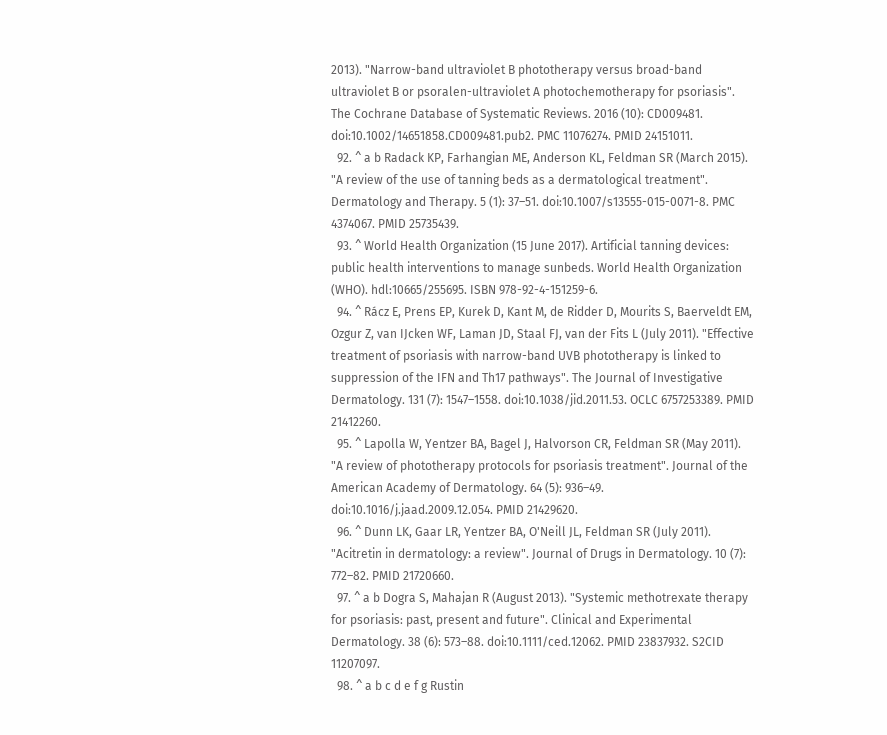2013). "Narrow-band ultraviolet B phototherapy versus broad-band ultraviolet B or psoralen-ultraviolet A photochemotherapy for psoriasis". The Cochrane Database of Systematic Reviews. 2016 (10): CD009481. doi:10.1002/14651858.CD009481.pub2. PMC 11076274. PMID 24151011.
  92. ^ a b Radack KP, Farhangian ME, Anderson KL, Feldman SR (March 2015). "A review of the use of tanning beds as a dermatological treatment". Dermatology and Therapy. 5 (1): 37–51. doi:10.1007/s13555-015-0071-8. PMC 4374067. PMID 25735439.
  93. ^ World Health Organization (15 June 2017). Artificial tanning devices: public health interventions to manage sunbeds. World Health Organization (WHO). hdl:10665/255695. ISBN 978-92-4-151259-6.
  94. ^ Rácz E, Prens EP, Kurek D, Kant M, de Ridder D, Mourits S, Baerveldt EM, Ozgur Z, van IJcken WF, Laman JD, Staal FJ, van der Fits L (July 2011). "Effective treatment of psoriasis with narrow-band UVB phototherapy is linked to suppression of the IFN and Th17 pathways". The Journal of Investigative Dermatology. 131 (7): 1547–1558. doi:10.1038/jid.2011.53. OCLC 6757253389. PMID 21412260.
  95. ^ Lapolla W, Yentzer BA, Bagel J, Halvorson CR, Feldman SR (May 2011). "A review of phototherapy protocols for psoriasis treatment". Journal of the American Academy of Dermatology. 64 (5): 936–49. doi:10.1016/j.jaad.2009.12.054. PMID 21429620.
  96. ^ Dunn LK, Gaar LR, Yentzer BA, O'Neill JL, Feldman SR (July 2011). "Acitretin in dermatology: a review". Journal of Drugs in Dermatology. 10 (7): 772–82. PMID 21720660.
  97. ^ a b Dogra S, Mahajan R (August 2013). "Systemic methotrexate therapy for psoriasis: past, present and future". Clinical and Experimental Dermatology. 38 (6): 573–88. doi:10.1111/ced.12062. PMID 23837932. S2CID 11207097.
  98. ^ a b c d e f g Rustin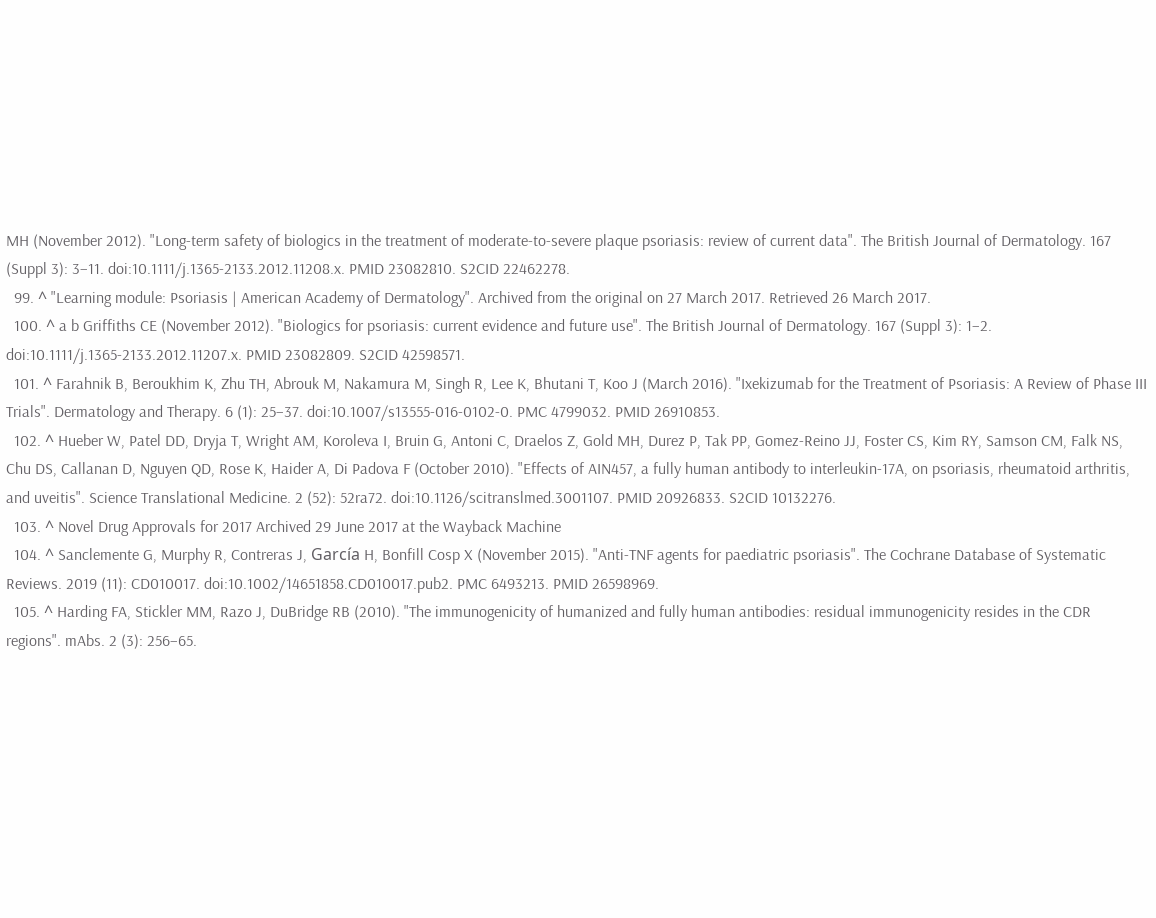MH (November 2012). "Long-term safety of biologics in the treatment of moderate-to-severe plaque psoriasis: review of current data". The British Journal of Dermatology. 167 (Suppl 3): 3–11. doi:10.1111/j.1365-2133.2012.11208.x. PMID 23082810. S2CID 22462278.
  99. ^ "Learning module: Psoriasis | American Academy of Dermatology". Archived from the original on 27 March 2017. Retrieved 26 March 2017.
  100. ^ a b Griffiths CE (November 2012). "Biologics for psoriasis: current evidence and future use". The British Journal of Dermatology. 167 (Suppl 3): 1–2. doi:10.1111/j.1365-2133.2012.11207.x. PMID 23082809. S2CID 42598571.
  101. ^ Farahnik B, Beroukhim K, Zhu TH, Abrouk M, Nakamura M, Singh R, Lee K, Bhutani T, Koo J (March 2016). "Ixekizumab for the Treatment of Psoriasis: A Review of Phase III Trials". Dermatology and Therapy. 6 (1): 25–37. doi:10.1007/s13555-016-0102-0. PMC 4799032. PMID 26910853.
  102. ^ Hueber W, Patel DD, Dryja T, Wright AM, Koroleva I, Bruin G, Antoni C, Draelos Z, Gold MH, Durez P, Tak PP, Gomez-Reino JJ, Foster CS, Kim RY, Samson CM, Falk NS, Chu DS, Callanan D, Nguyen QD, Rose K, Haider A, Di Padova F (October 2010). "Effects of AIN457, a fully human antibody to interleukin-17A, on psoriasis, rheumatoid arthritis, and uveitis". Science Translational Medicine. 2 (52): 52ra72. doi:10.1126/scitranslmed.3001107. PMID 20926833. S2CID 10132276.
  103. ^ Novel Drug Approvals for 2017 Archived 29 June 2017 at the Wayback Machine
  104. ^ Sanclemente G, Murphy R, Contreras J, García H, Bonfill Cosp X (November 2015). "Anti-TNF agents for paediatric psoriasis". The Cochrane Database of Systematic Reviews. 2019 (11): CD010017. doi:10.1002/14651858.CD010017.pub2. PMC 6493213. PMID 26598969.
  105. ^ Harding FA, Stickler MM, Razo J, DuBridge RB (2010). "The immunogenicity of humanized and fully human antibodies: residual immunogenicity resides in the CDR regions". mAbs. 2 (3): 256–65.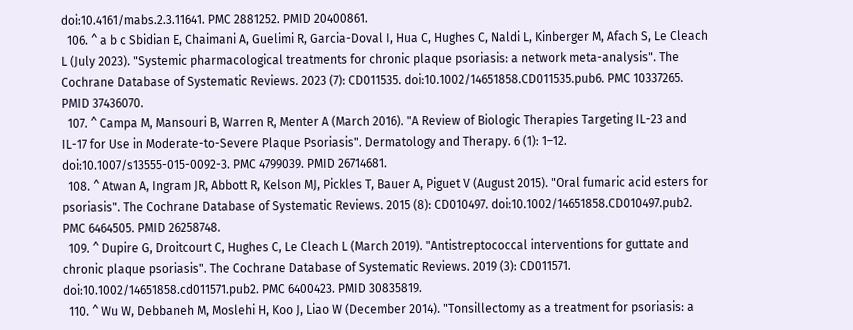doi:10.4161/mabs.2.3.11641. PMC 2881252. PMID 20400861.
  106. ^ a b c Sbidian E, Chaimani A, Guelimi R, Garcia-Doval I, Hua C, Hughes C, Naldi L, Kinberger M, Afach S, Le Cleach L (July 2023). "Systemic pharmacological treatments for chronic plaque psoriasis: a network meta-analysis". The Cochrane Database of Systematic Reviews. 2023 (7): CD011535. doi:10.1002/14651858.CD011535.pub6. PMC 10337265. PMID 37436070.
  107. ^ Campa M, Mansouri B, Warren R, Menter A (March 2016). "A Review of Biologic Therapies Targeting IL-23 and IL-17 for Use in Moderate-to-Severe Plaque Psoriasis". Dermatology and Therapy. 6 (1): 1–12. doi:10.1007/s13555-015-0092-3. PMC 4799039. PMID 26714681.
  108. ^ Atwan A, Ingram JR, Abbott R, Kelson MJ, Pickles T, Bauer A, Piguet V (August 2015). "Oral fumaric acid esters for psoriasis". The Cochrane Database of Systematic Reviews. 2015 (8): CD010497. doi:10.1002/14651858.CD010497.pub2. PMC 6464505. PMID 26258748.
  109. ^ Dupire G, Droitcourt C, Hughes C, Le Cleach L (March 2019). "Antistreptococcal interventions for guttate and chronic plaque psoriasis". The Cochrane Database of Systematic Reviews. 2019 (3): CD011571. doi:10.1002/14651858.cd011571.pub2. PMC 6400423. PMID 30835819.
  110. ^ Wu W, Debbaneh M, Moslehi H, Koo J, Liao W (December 2014). "Tonsillectomy as a treatment for psoriasis: a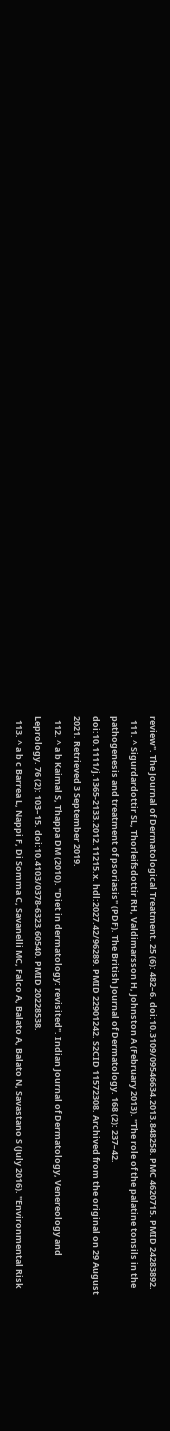review". The Journal of Dermatological Treatment. 25 (6): 482–6. doi:10.3109/09546634.2013.848258. PMC 4620715. PMID 24283892.
  111. ^ Sigurdardottir SL, Thorleifsdottir RH, Valdimarsson H, Johnston A (February 2013). "The role of the palatine tonsils in the pathogenesis and treatment of psoriasis" (PDF). The British Journal of Dermatology. 168 (2): 237–42. doi:10.1111/j.1365-2133.2012.11215.x. hdl:2027.42/96289. PMID 22901242. S2CID 11572308. Archived from the original on 29 August 2021. Retrieved 3 September 2019.
  112. ^ a b Kaimal S, Thappa DM (2010). "Diet in dermatology: revisited". Indian Journal of Dermatology, Venereology and Leprology. 76 (2): 103–15. doi:10.4103/0378-6323.60540. PMID 20228538.
  113. ^ a b c Barrea L, Nappi F, Di Somma C, Savanelli MC, Falco A, Balato A, Balato N, Savastano S (July 2016). "Environmental Risk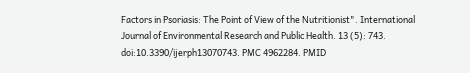Factors in Psoriasis: The Point of View of the Nutritionist". International Journal of Environmental Research and Public Health. 13 (5): 743. doi:10.3390/ijerph13070743. PMC 4962284. PMID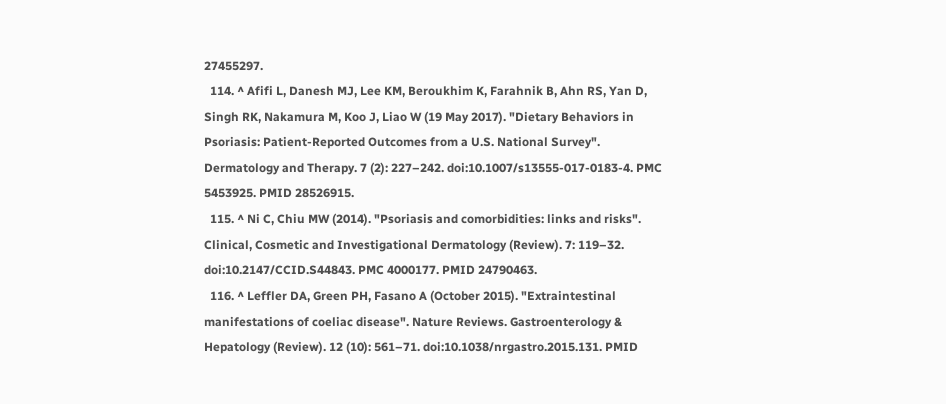27455297.
  114. ^ Afifi L, Danesh MJ, Lee KM, Beroukhim K, Farahnik B, Ahn RS, Yan D, Singh RK, Nakamura M, Koo J, Liao W (19 May 2017). "Dietary Behaviors in Psoriasis: Patient-Reported Outcomes from a U.S. National Survey". Dermatology and Therapy. 7 (2): 227–242. doi:10.1007/s13555-017-0183-4. PMC 5453925. PMID 28526915.
  115. ^ Ni C, Chiu MW (2014). "Psoriasis and comorbidities: links and risks". Clinical, Cosmetic and Investigational Dermatology (Review). 7: 119–32. doi:10.2147/CCID.S44843. PMC 4000177. PMID 24790463.
  116. ^ Leffler DA, Green PH, Fasano A (October 2015). "Extraintestinal manifestations of coeliac disease". Nature Reviews. Gastroenterology & Hepatology (Review). 12 (10): 561–71. doi:10.1038/nrgastro.2015.131. PMID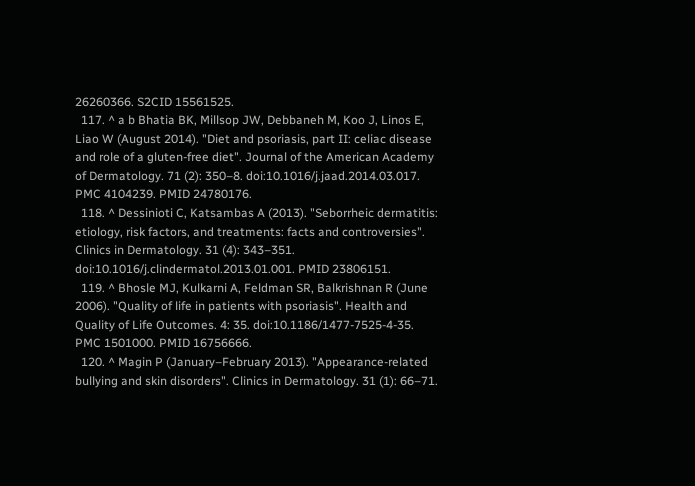26260366. S2CID 15561525.
  117. ^ a b Bhatia BK, Millsop JW, Debbaneh M, Koo J, Linos E, Liao W (August 2014). "Diet and psoriasis, part II: celiac disease and role of a gluten-free diet". Journal of the American Academy of Dermatology. 71 (2): 350–8. doi:10.1016/j.jaad.2014.03.017. PMC 4104239. PMID 24780176.
  118. ^ Dessinioti C, Katsambas A (2013). "Seborrheic dermatitis: etiology, risk factors, and treatments: facts and controversies". Clinics in Dermatology. 31 (4): 343–351. doi:10.1016/j.clindermatol.2013.01.001. PMID 23806151.
  119. ^ Bhosle MJ, Kulkarni A, Feldman SR, Balkrishnan R (June 2006). "Quality of life in patients with psoriasis". Health and Quality of Life Outcomes. 4: 35. doi:10.1186/1477-7525-4-35. PMC 1501000. PMID 16756666.
  120. ^ Magin P (January–February 2013). "Appearance-related bullying and skin disorders". Clinics in Dermatology. 31 (1): 66–71.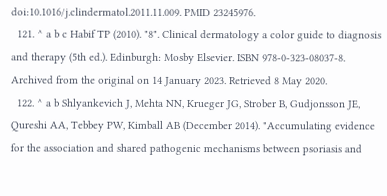doi:10.1016/j.clindermatol.2011.11.009. PMID 23245976.
  121. ^ a b c Habif TP (2010). "8". Clinical dermatology a color guide to diagnosis and therapy (5th ed.). Edinburgh: Mosby Elsevier. ISBN 978-0-323-08037-8. Archived from the original on 14 January 2023. Retrieved 8 May 2020.
  122. ^ a b Shlyankevich J, Mehta NN, Krueger JG, Strober B, Gudjonsson JE, Qureshi AA, Tebbey PW, Kimball AB (December 2014). "Accumulating evidence for the association and shared pathogenic mechanisms between psoriasis and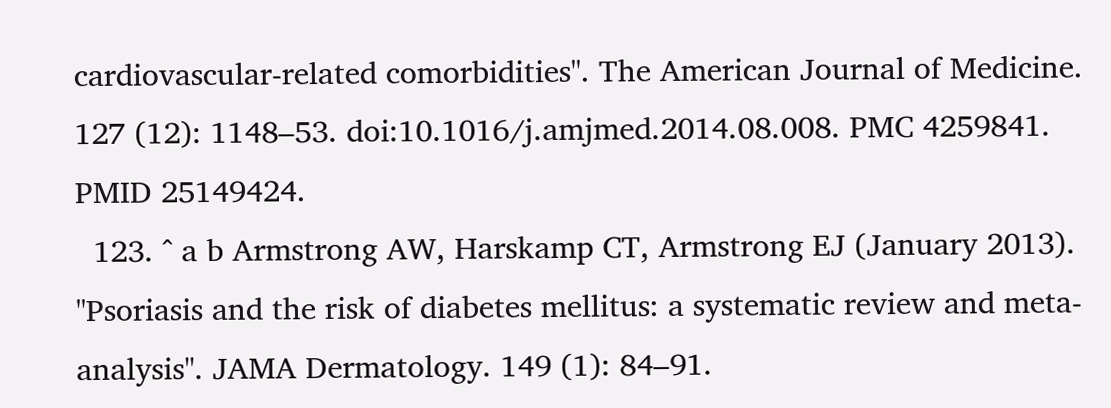cardiovascular-related comorbidities". The American Journal of Medicine. 127 (12): 1148–53. doi:10.1016/j.amjmed.2014.08.008. PMC 4259841. PMID 25149424.
  123. ^ a b Armstrong AW, Harskamp CT, Armstrong EJ (January 2013). "Psoriasis and the risk of diabetes mellitus: a systematic review and meta-analysis". JAMA Dermatology. 149 (1): 84–91.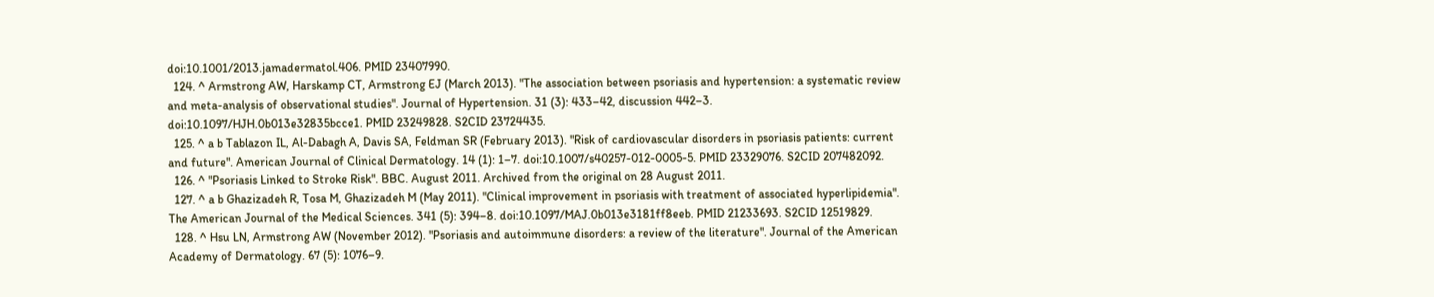doi:10.1001/2013.jamadermatol.406. PMID 23407990.
  124. ^ Armstrong AW, Harskamp CT, Armstrong EJ (March 2013). "The association between psoriasis and hypertension: a systematic review and meta-analysis of observational studies". Journal of Hypertension. 31 (3): 433–42, discussion 442–3. doi:10.1097/HJH.0b013e32835bcce1. PMID 23249828. S2CID 23724435.
  125. ^ a b Tablazon IL, Al-Dabagh A, Davis SA, Feldman SR (February 2013). "Risk of cardiovascular disorders in psoriasis patients: current and future". American Journal of Clinical Dermatology. 14 (1): 1–7. doi:10.1007/s40257-012-0005-5. PMID 23329076. S2CID 207482092.
  126. ^ "Psoriasis Linked to Stroke Risk". BBC. August 2011. Archived from the original on 28 August 2011.
  127. ^ a b Ghazizadeh R, Tosa M, Ghazizadeh M (May 2011). "Clinical improvement in psoriasis with treatment of associated hyperlipidemia". The American Journal of the Medical Sciences. 341 (5): 394–8. doi:10.1097/MAJ.0b013e3181ff8eeb. PMID 21233693. S2CID 12519829.
  128. ^ Hsu LN, Armstrong AW (November 2012). "Psoriasis and autoimmune disorders: a review of the literature". Journal of the American Academy of Dermatology. 67 (5): 1076–9.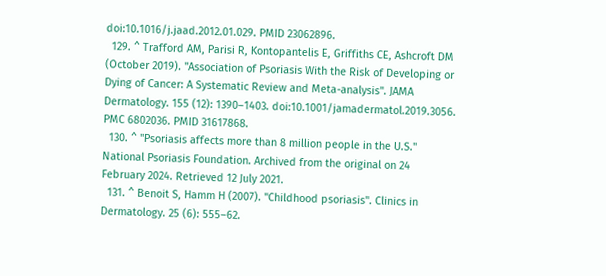doi:10.1016/j.jaad.2012.01.029. PMID 23062896.
  129. ^ Trafford AM, Parisi R, Kontopantelis E, Griffiths CE, Ashcroft DM (October 2019). "Association of Psoriasis With the Risk of Developing or Dying of Cancer: A Systematic Review and Meta-analysis". JAMA Dermatology. 155 (12): 1390–1403. doi:10.1001/jamadermatol.2019.3056. PMC 6802036. PMID 31617868.
  130. ^ "Psoriasis affects more than 8 million people in the U.S." National Psoriasis Foundation. Archived from the original on 24 February 2024. Retrieved 12 July 2021.
  131. ^ Benoit S, Hamm H (2007). "Childhood psoriasis". Clinics in Dermatology. 25 (6): 555–62.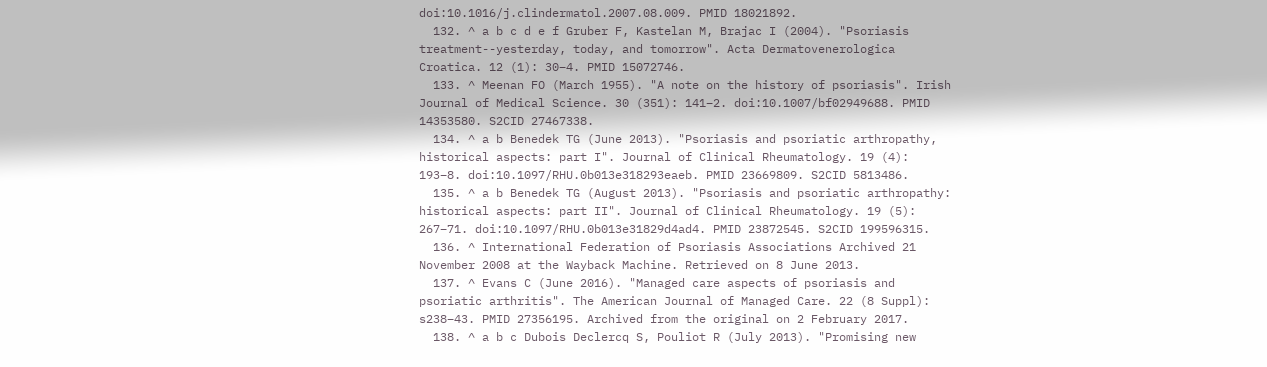doi:10.1016/j.clindermatol.2007.08.009. PMID 18021892.
  132. ^ a b c d e f Gruber F, Kastelan M, Brajac I (2004). "Psoriasis treatment--yesterday, today, and tomorrow". Acta Dermatovenerologica Croatica. 12 (1): 30–4. PMID 15072746.
  133. ^ Meenan FO (March 1955). "A note on the history of psoriasis". Irish Journal of Medical Science. 30 (351): 141–2. doi:10.1007/bf02949688. PMID 14353580. S2CID 27467338.
  134. ^ a b Benedek TG (June 2013). "Psoriasis and psoriatic arthropathy, historical aspects: part I". Journal of Clinical Rheumatology. 19 (4): 193–8. doi:10.1097/RHU.0b013e318293eaeb. PMID 23669809. S2CID 5813486.
  135. ^ a b Benedek TG (August 2013). "Psoriasis and psoriatic arthropathy: historical aspects: part II". Journal of Clinical Rheumatology. 19 (5): 267–71. doi:10.1097/RHU.0b013e31829d4ad4. PMID 23872545. S2CID 199596315.
  136. ^ International Federation of Psoriasis Associations Archived 21 November 2008 at the Wayback Machine. Retrieved on 8 June 2013.
  137. ^ Evans C (June 2016). "Managed care aspects of psoriasis and psoriatic arthritis". The American Journal of Managed Care. 22 (8 Suppl): s238–43. PMID 27356195. Archived from the original on 2 February 2017.
  138. ^ a b c Dubois Declercq S, Pouliot R (July 2013). "Promising new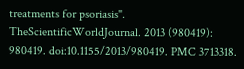treatments for psoriasis". TheScientificWorldJournal. 2013 (980419): 980419. doi:10.1155/2013/980419. PMC 3713318.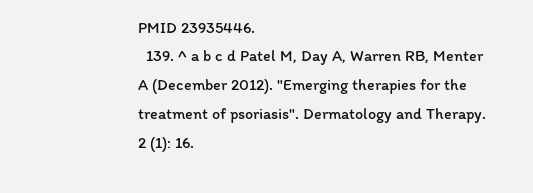PMID 23935446.
  139. ^ a b c d Patel M, Day A, Warren RB, Menter A (December 2012). "Emerging therapies for the treatment of psoriasis". Dermatology and Therapy. 2 (1): 16.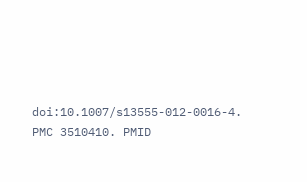doi:10.1007/s13555-012-0016-4. PMC 3510410. PMID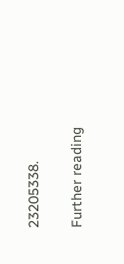23205338.

Further reading